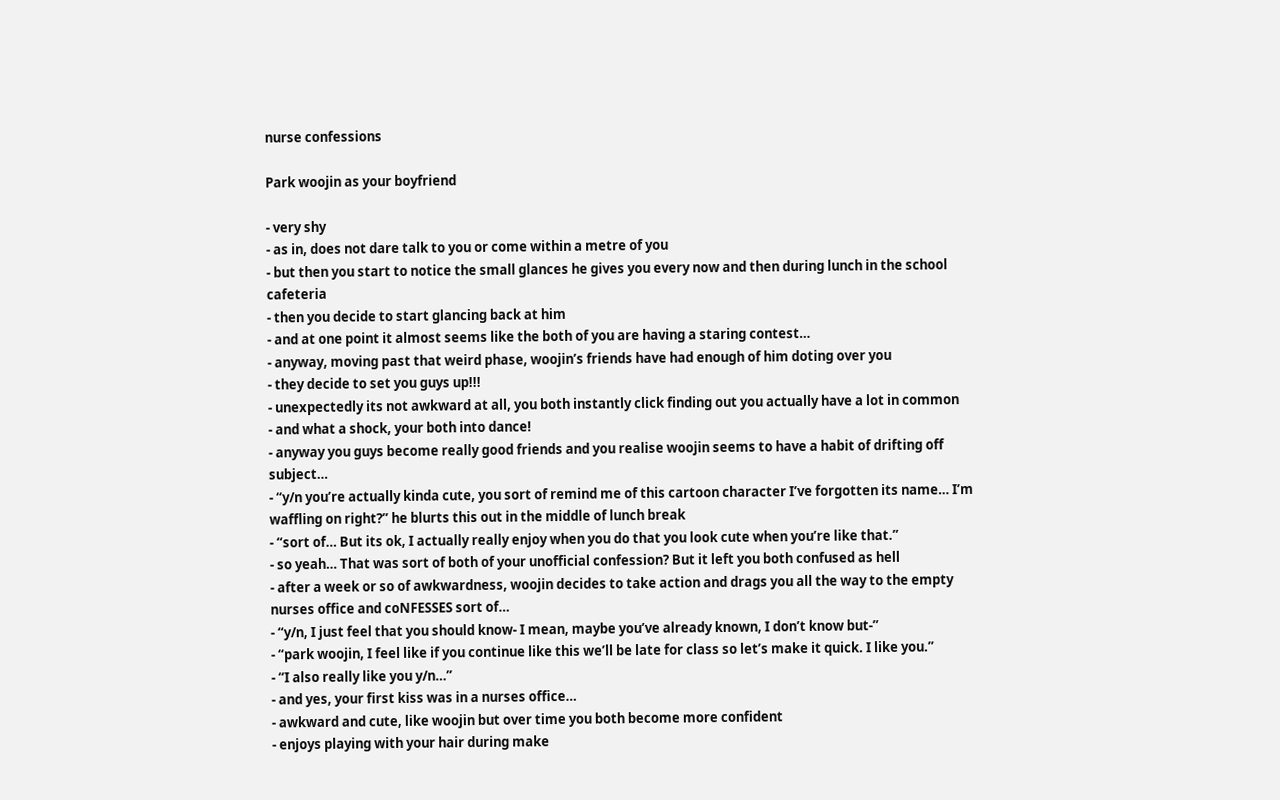nurse confessions

Park woojin as your boyfriend

- very shy
- as in, does not dare talk to you or come within a metre of you
- but then you start to notice the small glances he gives you every now and then during lunch in the school cafeteria
- then you decide to start glancing back at him
- and at one point it almost seems like the both of you are having a staring contest…
- anyway, moving past that weird phase, woojin’s friends have had enough of him doting over you
- they decide to set you guys up!!!
- unexpectedly its not awkward at all, you both instantly click finding out you actually have a lot in common
- and what a shock, your both into dance!
- anyway you guys become really good friends and you realise woojin seems to have a habit of drifting off subject…
- “y/n you’re actually kinda cute, you sort of remind me of this cartoon character I’ve forgotten its name… I’m waffling on right?” he blurts this out in the middle of lunch break
- “sort of… But its ok, I actually really enjoy when you do that you look cute when you’re like that.”
- so yeah… That was sort of both of your unofficial confession? But it left you both confused as hell
- after a week or so of awkwardness, woojin decides to take action and drags you all the way to the empty nurses office and coNFESSES sort of…
- “y/n, I just feel that you should know- I mean, maybe you’ve already known, I don’t know but-”
- “park woojin, I feel like if you continue like this we’ll be late for class so let’s make it quick. I like you.”
- “I also really like you y/n…”
- and yes, your first kiss was in a nurses office…
- awkward and cute, like woojin but over time you both become more confident
- enjoys playing with your hair during make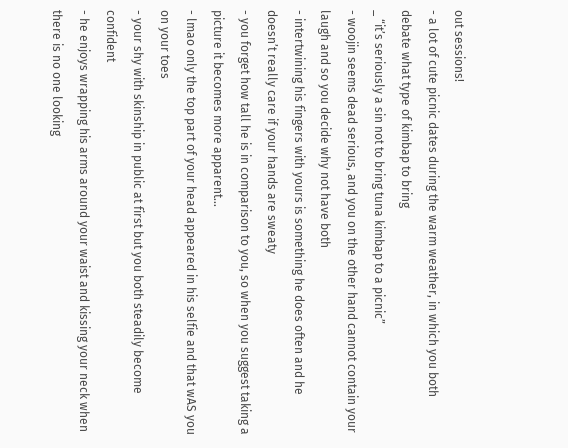out sessions!
- a lot of cute picnic dates during the warm weather, in which you both debate what type of kimbap to bring
_ “it’s seriously a sin not to bring tuna kimbap to a picnic”
- woojin seems dead serious, and you on the other hand cannot contain your laugh and so you decide why not have both
- intertwining his fingers with yours is something he does often and he doesn’t really care if your hands are sweaty
- you forget how tall he is in comparison to you, so when you suggest taking a picture it becomes more apparent…
- lmao only the top part of your head appeared in his selfie and that wAS you on your toes
- your shy with skinship in public at first but you both steadily become confident
- he enjoys wrapping his arms around your waist and kissing your neck when there is no one looking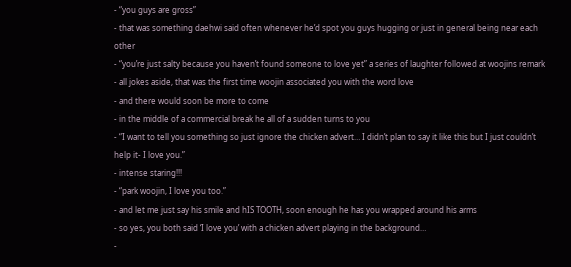- “you guys are gross”
- that was something daehwi said often whenever he’d spot you guys hugging or just in general being near each other
- “you’re just salty because you haven’t found someone to love yet” a series of laughter followed at woojins remark
- all jokes aside, that was the first time woojin associated you with the word love
- and there would soon be more to come
- in the middle of a commercial break he all of a sudden turns to you
- “I want to tell you something so just ignore the chicken advert… I didn’t plan to say it like this but I just couldn’t help it- I love you.”
- intense staring!!!
- “park woojin, I love you too.”
- and let me just say his smile and hIS TOOTH, soon enough he has you wrapped around his arms
- so yes, you both said ‘I love you’ with a chicken advert playing in the background…
-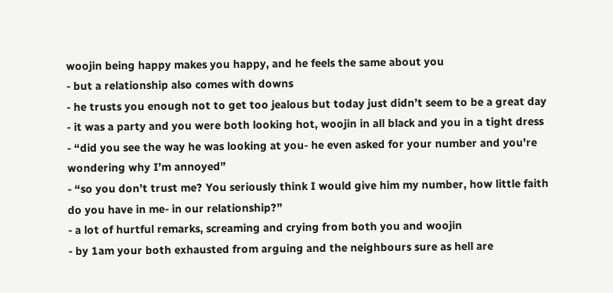woojin being happy makes you happy, and he feels the same about you
- but a relationship also comes with downs
- he trusts you enough not to get too jealous but today just didn’t seem to be a great day
- it was a party and you were both looking hot, woojin in all black and you in a tight dress
- “did you see the way he was looking at you- he even asked for your number and you’re wondering why I’m annoyed”
- “so you don’t trust me? You seriously think I would give him my number, how little faith do you have in me- in our relationship?”
- a lot of hurtful remarks, screaming and crying from both you and woojin
- by 1am your both exhausted from arguing and the neighbours sure as hell are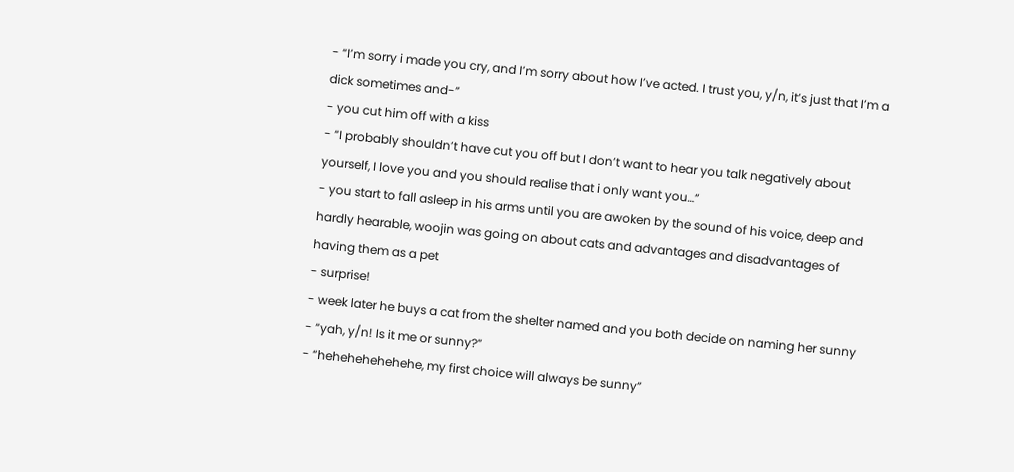- “I’m sorry i made you cry, and I’m sorry about how I’ve acted. I trust you, y/n, it’s just that I’m a dick sometimes and-”
- you cut him off with a kiss
- “I probably shouldn’t have cut you off but I don’t want to hear you talk negatively about yourself, I love you and you should realise that i only want you…”
- you start to fall asleep in his arms until you are awoken by the sound of his voice, deep and hardly hearable, woojin was going on about cats and advantages and disadvantages of having them as a pet
- surprise!
- week later he buys a cat from the shelter named and you both decide on naming her sunny
- “yah, y/n! Is it me or sunny?”
- “hehehehehehehe, my first choice will always be sunny”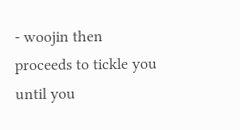- woojin then proceeds to tickle you until you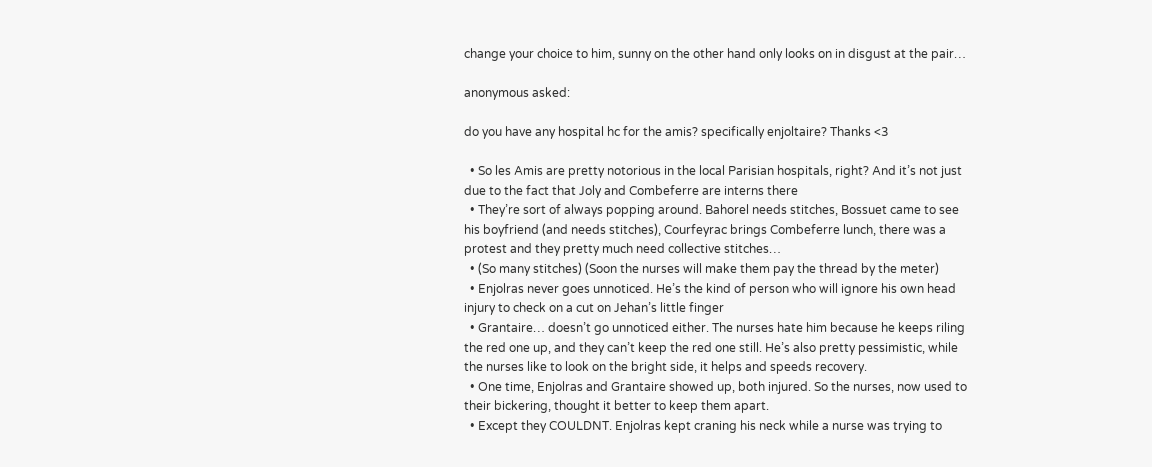change your choice to him, sunny on the other hand only looks on in disgust at the pair…

anonymous asked:

do you have any hospital hc for the amis? specifically enjoltaire? Thanks <3

  • So les Amis are pretty notorious in the local Parisian hospitals, right? And it’s not just due to the fact that Joly and Combeferre are interns there
  • They’re sort of always popping around. Bahorel needs stitches, Bossuet came to see his boyfriend (and needs stitches), Courfeyrac brings Combeferre lunch, there was a protest and they pretty much need collective stitches…
  • (So many stitches) (Soon the nurses will make them pay the thread by the meter)
  • Enjolras never goes unnoticed. He’s the kind of person who will ignore his own head injury to check on a cut on Jehan’s little finger
  • Grantaire… doesn’t go unnoticed either. The nurses hate him because he keeps riling the red one up, and they can’t keep the red one still. He’s also pretty pessimistic, while the nurses like to look on the bright side, it helps and speeds recovery.
  • One time, Enjolras and Grantaire showed up, both injured. So the nurses, now used to their bickering, thought it better to keep them apart.
  • Except they COULDNT. Enjolras kept craning his neck while a nurse was trying to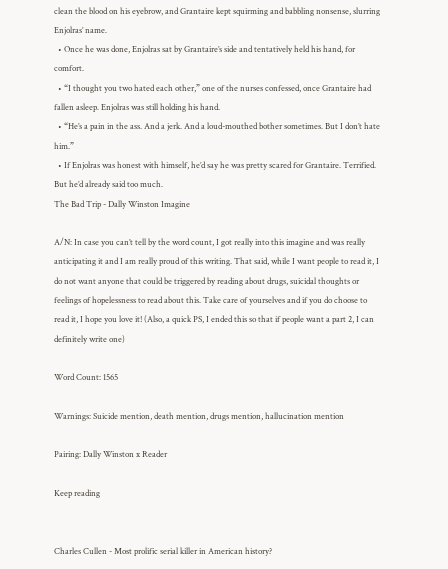clean the blood on his eyebrow, and Grantaire kept squirming and babbling nonsense, slurring Enjolras’ name.
  • Once he was done, Enjolras sat by Grantaire’s side and tentatively held his hand, for comfort.
  • “I thought you two hated each other,” one of the nurses confessed, once Grantaire had fallen asleep. Enjolras was still holding his hand.
  • “He’s a pain in the ass. And a jerk. And a loud-mouthed bother sometimes. But I don’t hate him.”
  • If Enjolras was honest with himself, he’d say he was pretty scared for Grantaire. Terrified. But he’d already said too much.
The Bad Trip - Dally Winston Imagine

A/N: In case you can’t tell by the word count, I got really into this imagine and was really anticipating it and I am really proud of this writing. That said, while I want people to read it, I do not want anyone that could be triggered by reading about drugs, suicidal thoughts or feelings of hopelessness to read about this. Take care of yourselves and if you do choose to read it, I hope you love it! (Also, a quick PS, I ended this so that if people want a part 2, I can definitely write one)

Word Count: 1565

Warnings: Suicide mention, death mention, drugs mention, hallucination mention

Pairing: Dally Winston x Reader

Keep reading


Charles Cullen - Most prolific serial killer in American history?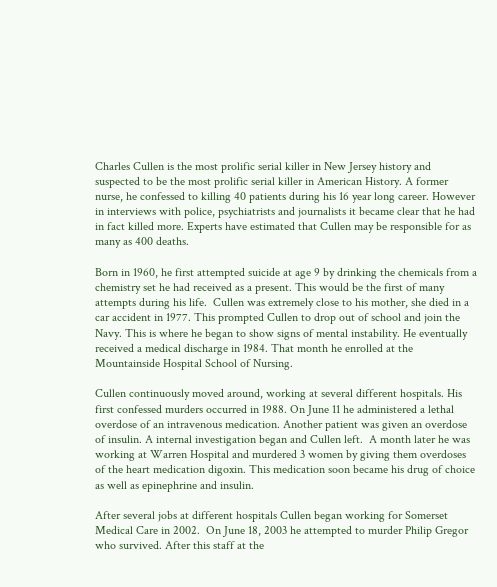Charles Cullen is the most prolific serial killer in New Jersey history and suspected to be the most prolific serial killer in American History. A former nurse, he confessed to killing 40 patients during his 16 year long career. However in interviews with police, psychiatrists and journalists it became clear that he had in fact killed more. Experts have estimated that Cullen may be responsible for as many as 400 deaths.

Born in 1960, he first attempted suicide at age 9 by drinking the chemicals from a chemistry set he had received as a present. This would be the first of many attempts during his life.  Cullen was extremely close to his mother, she died in a car accident in 1977. This prompted Cullen to drop out of school and join the Navy. This is where he began to show signs of mental instability. He eventually received a medical discharge in 1984. That month he enrolled at the Mountainside Hospital School of Nursing.

Cullen continuously moved around, working at several different hospitals. His first confessed murders occurred in 1988. On June 11 he administered a lethal overdose of an intravenous medication. Another patient was given an overdose of insulin. A internal investigation began and Cullen left.  A month later he was working at Warren Hospital and murdered 3 women by giving them overdoses of the heart medication digoxin. This medication soon became his drug of choice as well as epinephrine and insulin.

After several jobs at different hospitals Cullen began working for Somerset Medical Care in 2002.  On June 18, 2003 he attempted to murder Philip Gregor who survived. After this staff at the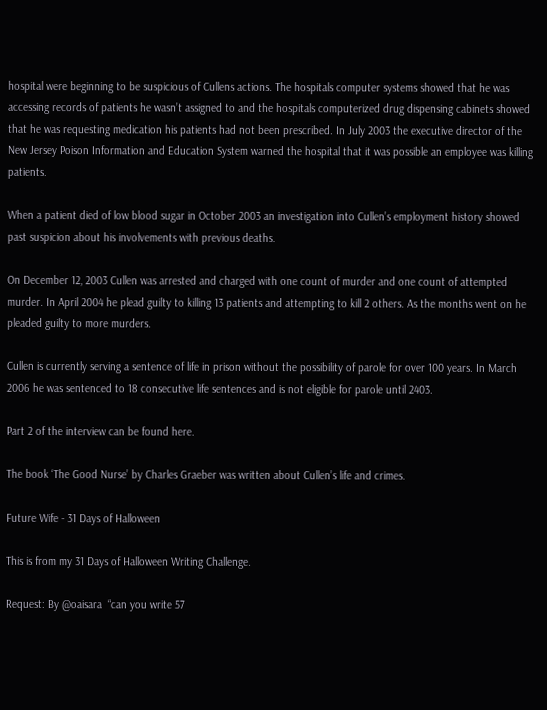hospital were beginning to be suspicious of Cullens actions. The hospitals computer systems showed that he was accessing records of patients he wasn’t assigned to and the hospitals computerized drug dispensing cabinets showed that he was requesting medication his patients had not been prescribed. In July 2003 the executive director of the New Jersey Poison Information and Education System warned the hospital that it was possible an employee was killing patients.

When a patient died of low blood sugar in October 2003 an investigation into Cullen’s employment history showed past suspicion about his involvements with previous deaths.

On December 12, 2003 Cullen was arrested and charged with one count of murder and one count of attempted murder. In April 2004 he plead guilty to killing 13 patients and attempting to kill 2 others. As the months went on he pleaded guilty to more murders.

Cullen is currently serving a sentence of life in prison without the possibility of parole for over 100 years. In March 2006 he was sentenced to 18 consecutive life sentences and is not eligible for parole until 2403.

Part 2 of the interview can be found here.

The book ‘The Good Nurse’ by Charles Graeber was written about Cullen’s life and crimes.

Future Wife - 31 Days of Halloween

This is from my 31 Days of Halloween Writing Challenge.

Request: By @oaisara  “can you write 57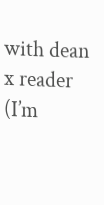with dean x reader (I’m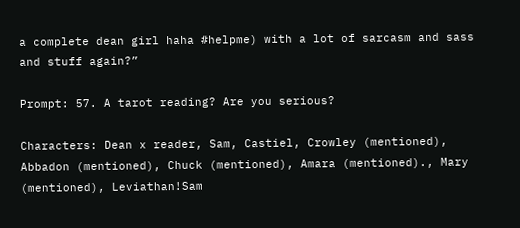a complete dean girl haha #helpme) with a lot of sarcasm and sass and stuff again?”

Prompt: 57. A tarot reading? Are you serious?

Characters: Dean x reader, Sam, Castiel, Crowley (mentioned), Abbadon (mentioned), Chuck (mentioned), Amara (mentioned)., Mary (mentioned), Leviathan!Sam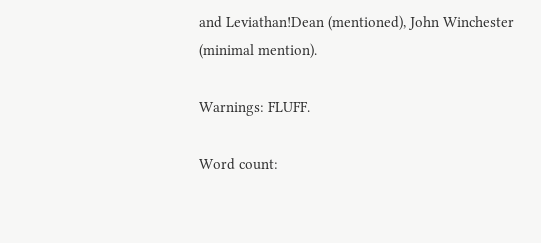and Leviathan!Dean (mentioned), John Winchester (minimal mention).

Warnings: FLUFF.

Word count: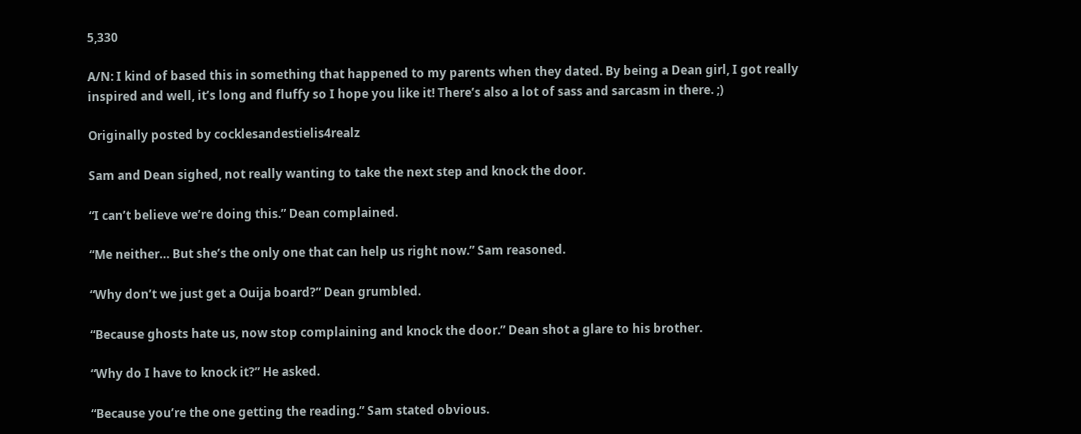5,330

A/N: I kind of based this in something that happened to my parents when they dated. By being a Dean girl, I got really inspired and well, it’s long and fluffy so I hope you like it! There’s also a lot of sass and sarcasm in there. ;)

Originally posted by cocklesandestielis4realz

Sam and Dean sighed, not really wanting to take the next step and knock the door.

“I can’t believe we’re doing this.” Dean complained.

“Me neither… But she’s the only one that can help us right now.” Sam reasoned.

“Why don’t we just get a Ouija board?” Dean grumbled.

“Because ghosts hate us, now stop complaining and knock the door.” Dean shot a glare to his brother.

“Why do I have to knock it?” He asked.

“Because you’re the one getting the reading.” Sam stated obvious.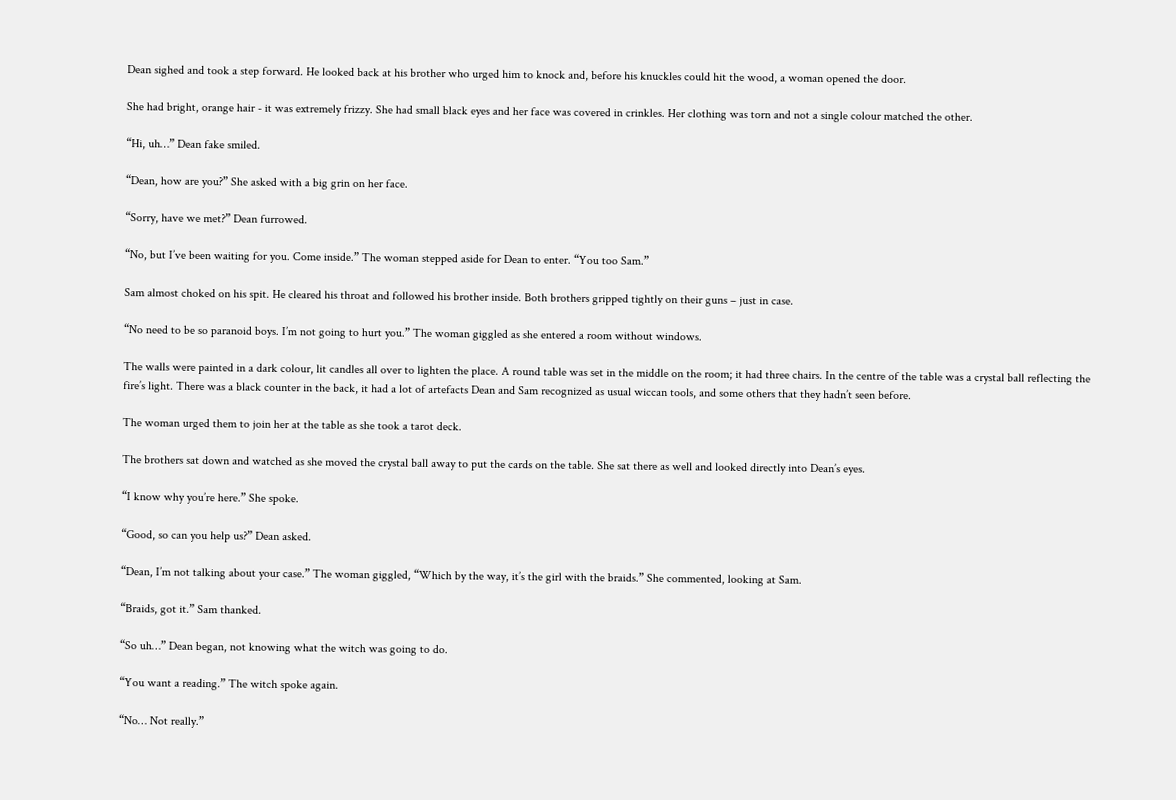Dean sighed and took a step forward. He looked back at his brother who urged him to knock and, before his knuckles could hit the wood, a woman opened the door.

She had bright, orange hair - it was extremely frizzy. She had small black eyes and her face was covered in crinkles. Her clothing was torn and not a single colour matched the other.

“Hi, uh…” Dean fake smiled.

“Dean, how are you?” She asked with a big grin on her face.

“Sorry, have we met?” Dean furrowed.

“No, but I’ve been waiting for you. Come inside.” The woman stepped aside for Dean to enter. “You too Sam.”

Sam almost choked on his spit. He cleared his throat and followed his brother inside. Both brothers gripped tightly on their guns – just in case.

“No need to be so paranoid boys. I’m not going to hurt you.” The woman giggled as she entered a room without windows.

The walls were painted in a dark colour, lit candles all over to lighten the place. A round table was set in the middle on the room; it had three chairs. In the centre of the table was a crystal ball reflecting the fire’s light. There was a black counter in the back, it had a lot of artefacts Dean and Sam recognized as usual wiccan tools, and some others that they hadn’t seen before.

The woman urged them to join her at the table as she took a tarot deck.

The brothers sat down and watched as she moved the crystal ball away to put the cards on the table. She sat there as well and looked directly into Dean’s eyes.

“I know why you’re here.” She spoke.

“Good, so can you help us?” Dean asked.

“Dean, I’m not talking about your case.” The woman giggled, “Which by the way, it’s the girl with the braids.” She commented, looking at Sam.

“Braids, got it.” Sam thanked.

“So uh…” Dean began, not knowing what the witch was going to do.

“You want a reading.” The witch spoke again.

“No… Not really.”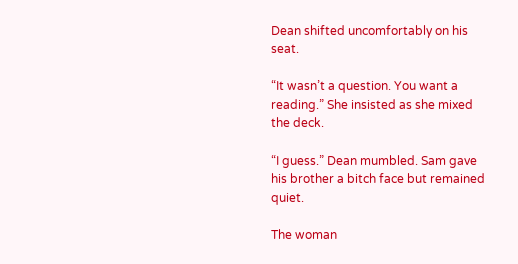Dean shifted uncomfortably on his seat.

“It wasn’t a question. You want a reading.” She insisted as she mixed the deck.

“I guess.” Dean mumbled. Sam gave his brother a bitch face but remained quiet.

The woman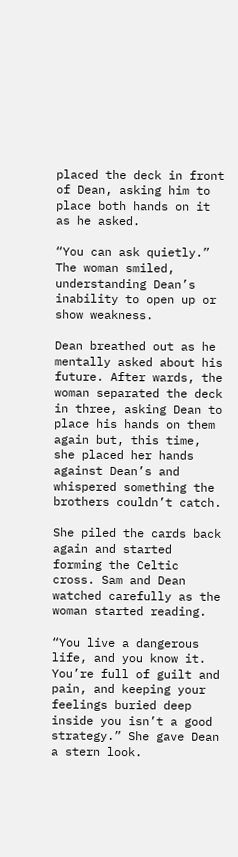placed the deck in front of Dean, asking him to place both hands on it as he asked.

“You can ask quietly.” The woman smiled, understanding Dean’s inability to open up or show weakness.

Dean breathed out as he mentally asked about his future. After wards, the woman separated the deck in three, asking Dean to place his hands on them again but, this time, she placed her hands against Dean’s and whispered something the brothers couldn’t catch.

She piled the cards back again and started forming the Celtic cross. Sam and Dean watched carefully as the woman started reading.

“You live a dangerous life, and you know it.  You’re full of guilt and pain, and keeping your feelings buried deep inside you isn’t a good strategy.” She gave Dean a stern look.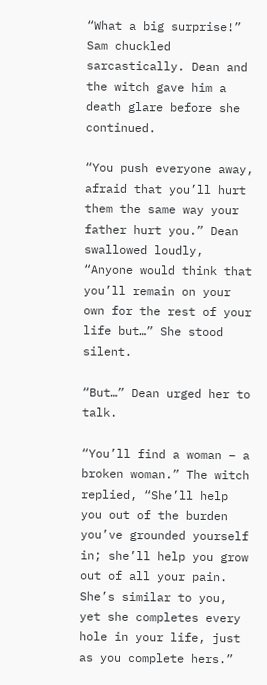“What a big surprise!” Sam chuckled sarcastically. Dean and the witch gave him a death glare before she continued.

“You push everyone away, afraid that you’ll hurt them the same way your father hurt you.” Dean swallowed loudly, “Anyone would think that you’ll remain on your own for the rest of your life but…” She stood silent.

“But…” Dean urged her to talk.

“You’ll find a woman – a broken woman.” The witch replied, “She’ll help you out of the burden you’ve grounded yourself in; she’ll help you grow out of all your pain. She’s similar to you, yet she completes every hole in your life, just as you complete hers.”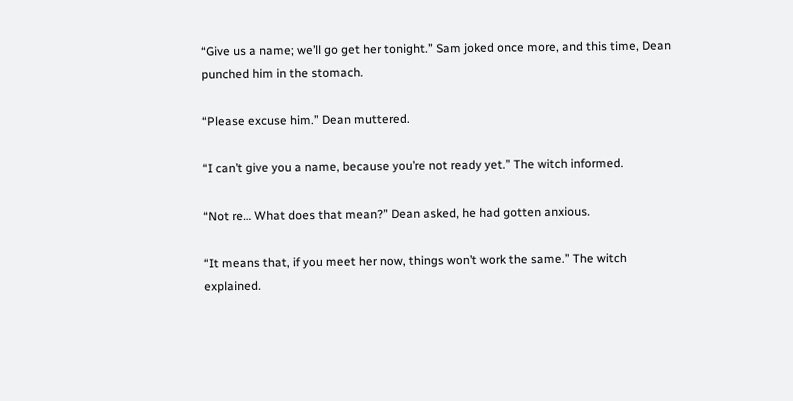“Give us a name; we’ll go get her tonight.” Sam joked once more, and this time, Dean punched him in the stomach.

“Please excuse him.” Dean muttered.

“I can’t give you a name, because you’re not ready yet.” The witch informed.

“Not re… What does that mean?” Dean asked, he had gotten anxious.

“It means that, if you meet her now, things won’t work the same.” The witch explained.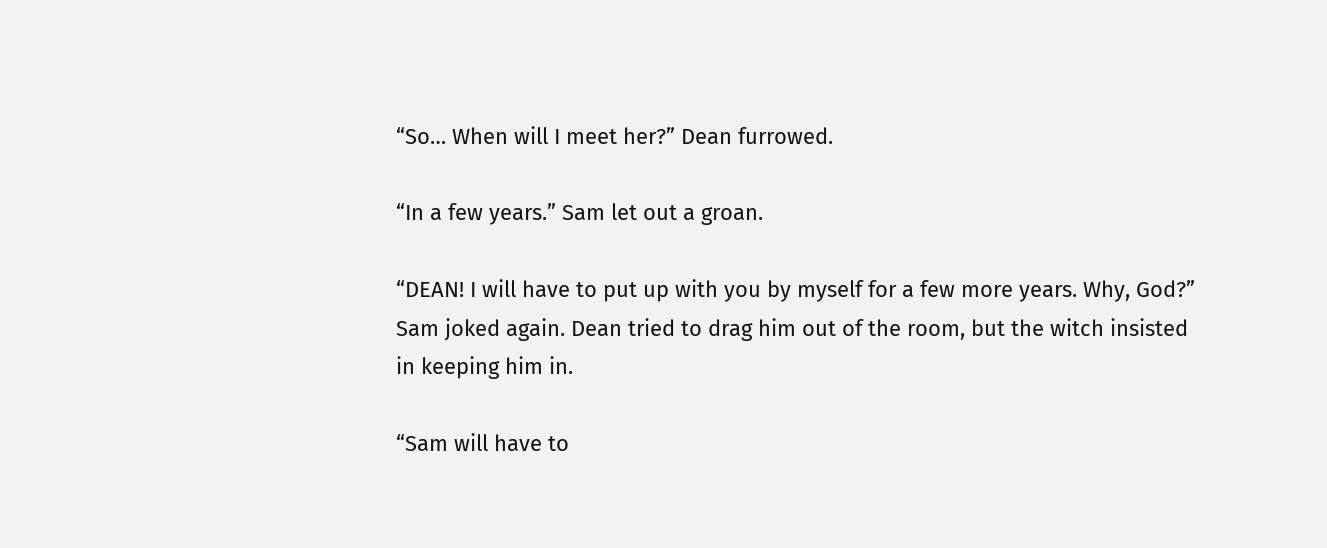“So… When will I meet her?” Dean furrowed.

“In a few years.” Sam let out a groan.

“DEAN! I will have to put up with you by myself for a few more years. Why, God?” Sam joked again. Dean tried to drag him out of the room, but the witch insisted in keeping him in.

“Sam will have to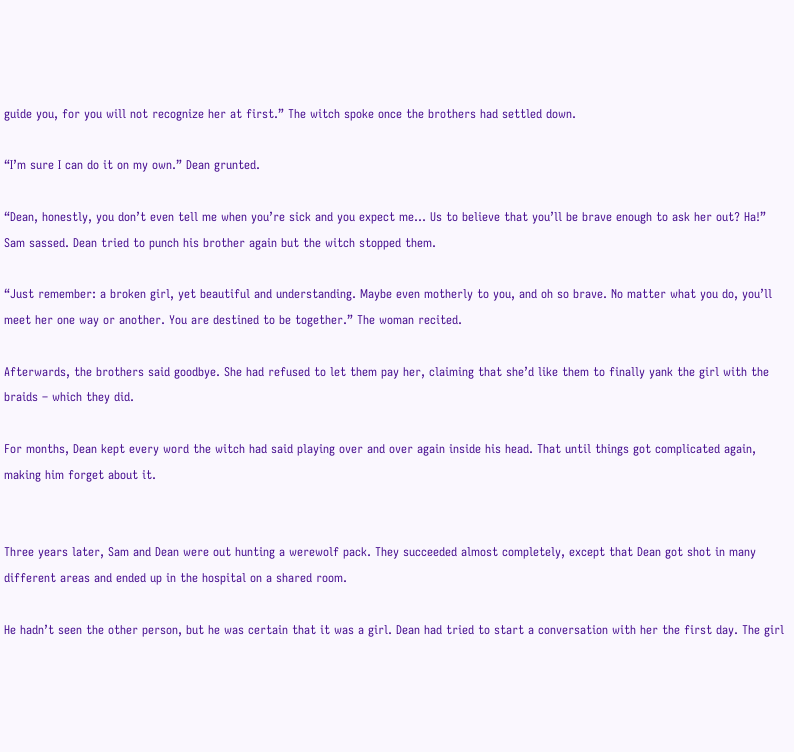guide you, for you will not recognize her at first.” The witch spoke once the brothers had settled down.

“I’m sure I can do it on my own.” Dean grunted.

“Dean, honestly, you don’t even tell me when you’re sick and you expect me… Us to believe that you’ll be brave enough to ask her out? Ha!” Sam sassed. Dean tried to punch his brother again but the witch stopped them.

“Just remember: a broken girl, yet beautiful and understanding. Maybe even motherly to you, and oh so brave. No matter what you do, you’ll meet her one way or another. You are destined to be together.” The woman recited.

Afterwards, the brothers said goodbye. She had refused to let them pay her, claiming that she’d like them to finally yank the girl with the braids – which they did.

For months, Dean kept every word the witch had said playing over and over again inside his head. That until things got complicated again, making him forget about it.


Three years later, Sam and Dean were out hunting a werewolf pack. They succeeded almost completely, except that Dean got shot in many different areas and ended up in the hospital on a shared room.

He hadn’t seen the other person, but he was certain that it was a girl. Dean had tried to start a conversation with her the first day. The girl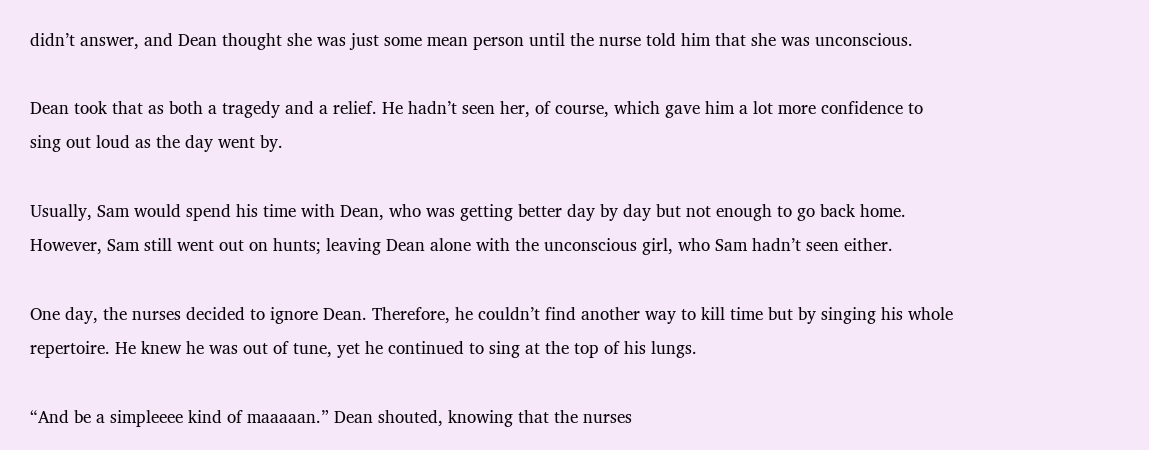didn’t answer, and Dean thought she was just some mean person until the nurse told him that she was unconscious.

Dean took that as both a tragedy and a relief. He hadn’t seen her, of course, which gave him a lot more confidence to sing out loud as the day went by.

Usually, Sam would spend his time with Dean, who was getting better day by day but not enough to go back home. However, Sam still went out on hunts; leaving Dean alone with the unconscious girl, who Sam hadn’t seen either.

One day, the nurses decided to ignore Dean. Therefore, he couldn’t find another way to kill time but by singing his whole repertoire. He knew he was out of tune, yet he continued to sing at the top of his lungs.

“And be a simpleeee kind of maaaaan.” Dean shouted, knowing that the nurses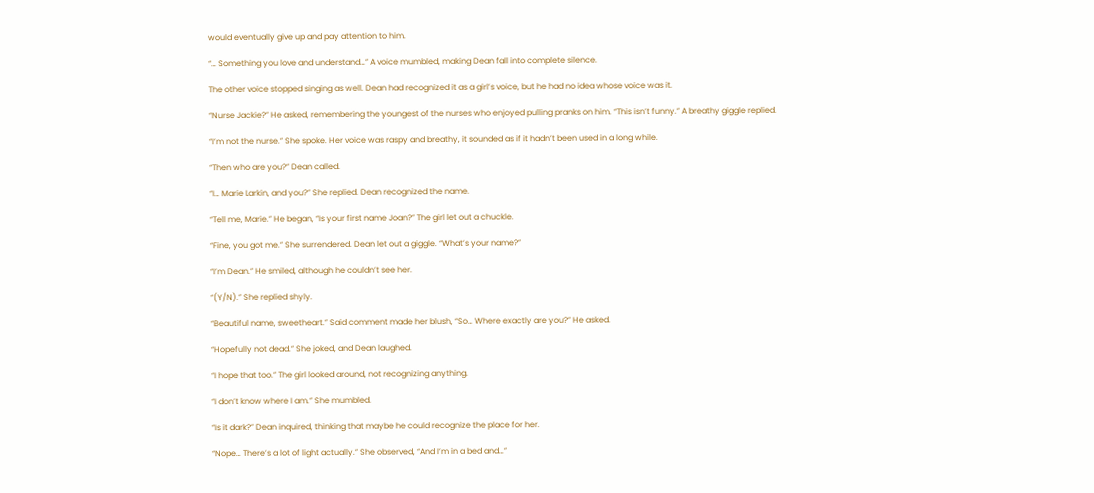would eventually give up and pay attention to him.

“… Something you love and understand…” A voice mumbled, making Dean fall into complete silence.

The other voice stopped singing as well. Dean had recognized it as a girl’s voice, but he had no idea whose voice was it.

“Nurse Jackie?” He asked, remembering the youngest of the nurses who enjoyed pulling pranks on him. “This isn’t funny.” A breathy giggle replied.

“I’m not the nurse.” She spoke. Her voice was raspy and breathy, it sounded as if it hadn’t been used in a long while.

“Then who are you?” Dean called.

“I… Marie Larkin, and you?” She replied. Dean recognized the name.

“Tell me, Marie.” He began, “Is your first name Joan?” The girl let out a chuckle.

“Fine, you got me.” She surrendered. Dean let out a giggle. “What’s your name?”

“I’m Dean.” He smiled, although he couldn’t see her.

“(Y/N).” She replied shyly.

“Beautiful name, sweetheart.” Said comment made her blush, “So… Where exactly are you?” He asked.

“Hopefully not dead.” She joked, and Dean laughed.

“I hope that too.” The girl looked around, not recognizing anything.

“I don’t know where I am.” She mumbled.

“Is it dark?” Dean inquired, thinking that maybe he could recognize the place for her.

“Nope… There’s a lot of light actually.” She observed, “And I’m in a bed and…”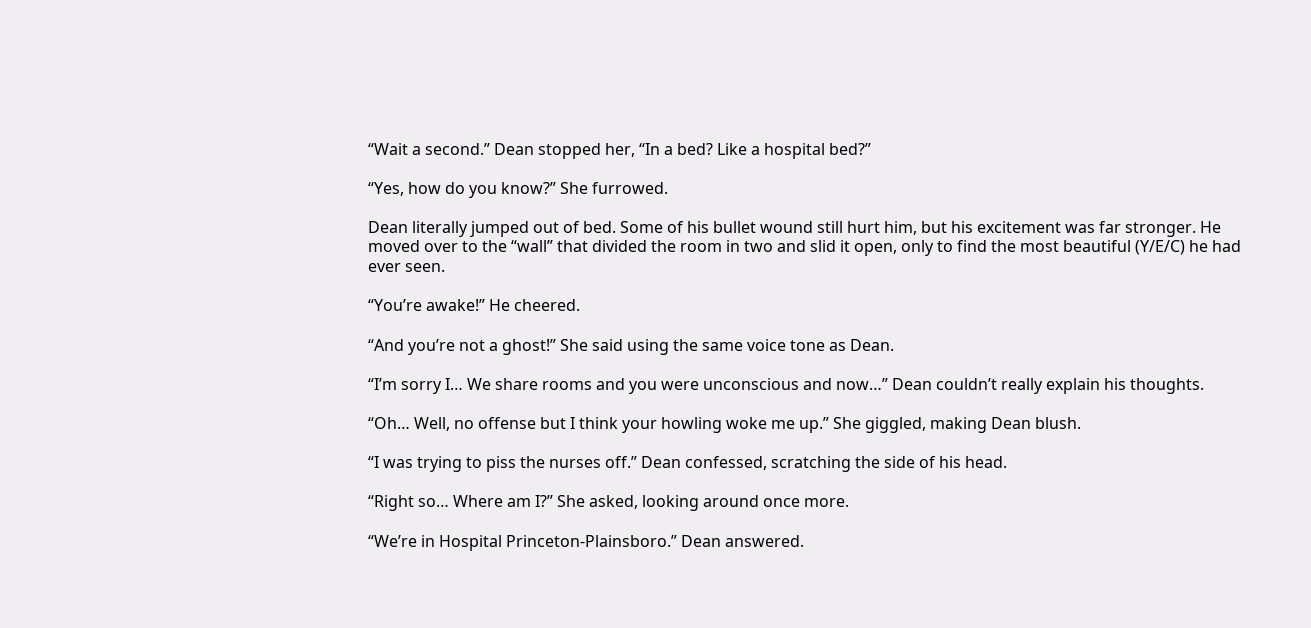“Wait a second.” Dean stopped her, “In a bed? Like a hospital bed?”

“Yes, how do you know?” She furrowed.

Dean literally jumped out of bed. Some of his bullet wound still hurt him, but his excitement was far stronger. He moved over to the “wall” that divided the room in two and slid it open, only to find the most beautiful (Y/E/C) he had ever seen.

“You’re awake!” He cheered.

“And you’re not a ghost!” She said using the same voice tone as Dean.

“I’m sorry I… We share rooms and you were unconscious and now…” Dean couldn’t really explain his thoughts.

“Oh… Well, no offense but I think your howling woke me up.” She giggled, making Dean blush.

“I was trying to piss the nurses off.” Dean confessed, scratching the side of his head.

“Right so… Where am I?” She asked, looking around once more.

“We’re in Hospital Princeton-Plainsboro.” Dean answered.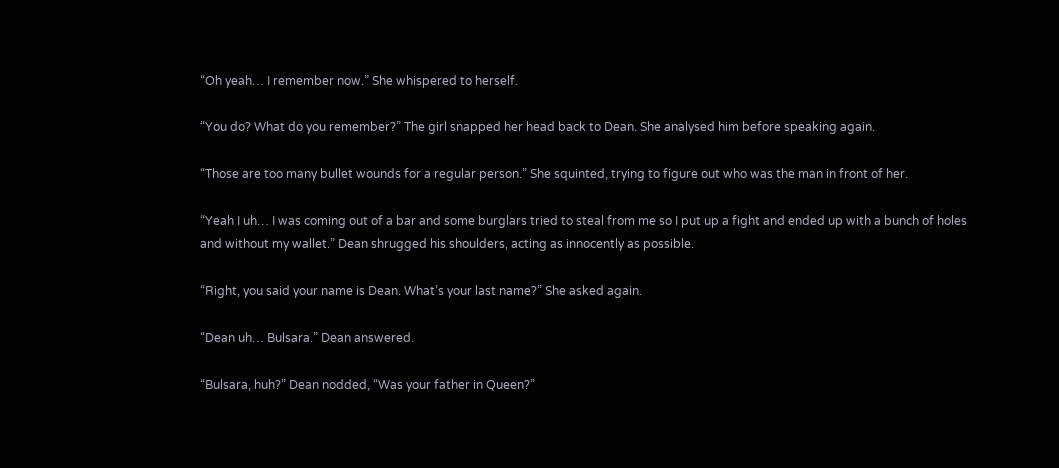“Oh yeah… I remember now.” She whispered to herself.

“You do? What do you remember?” The girl snapped her head back to Dean. She analysed him before speaking again.

“Those are too many bullet wounds for a regular person.” She squinted, trying to figure out who was the man in front of her.

“Yeah I uh… I was coming out of a bar and some burglars tried to steal from me so I put up a fight and ended up with a bunch of holes and without my wallet.” Dean shrugged his shoulders, acting as innocently as possible.

“Right, you said your name is Dean. What’s your last name?” She asked again.

“Dean uh… Bulsara.” Dean answered.

“Bulsara, huh?” Dean nodded, “Was your father in Queen?”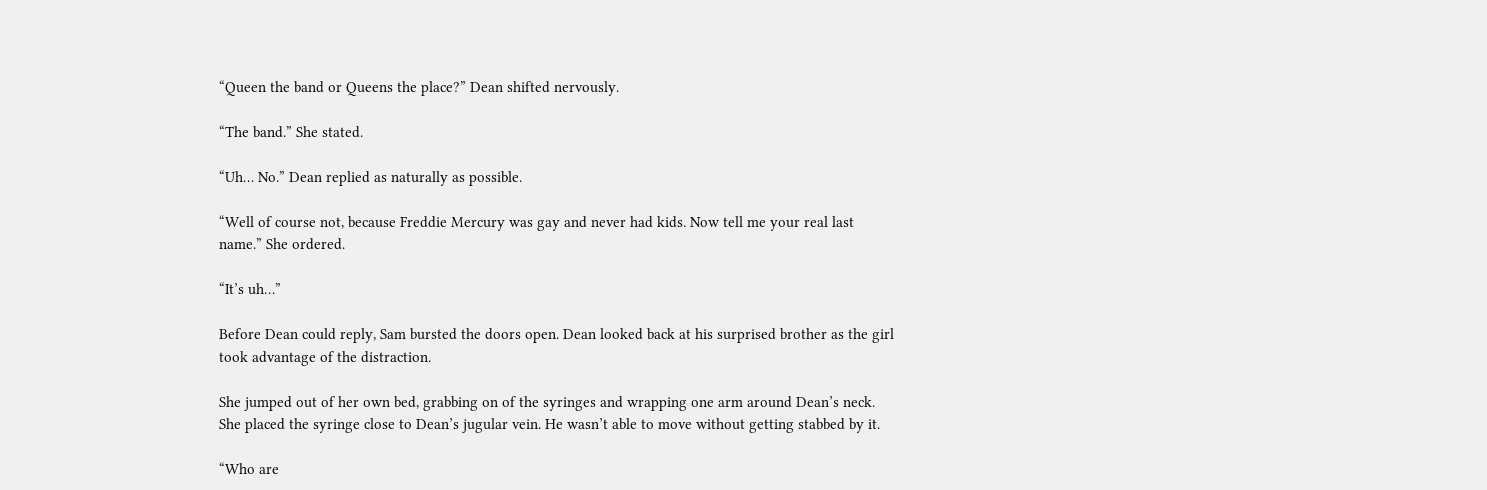“Queen the band or Queens the place?” Dean shifted nervously.

“The band.” She stated.

“Uh… No.” Dean replied as naturally as possible.

“Well of course not, because Freddie Mercury was gay and never had kids. Now tell me your real last name.” She ordered.

“It’s uh…”

Before Dean could reply, Sam bursted the doors open. Dean looked back at his surprised brother as the girl took advantage of the distraction.

She jumped out of her own bed, grabbing on of the syringes and wrapping one arm around Dean’s neck. She placed the syringe close to Dean’s jugular vein. He wasn’t able to move without getting stabbed by it.

“Who are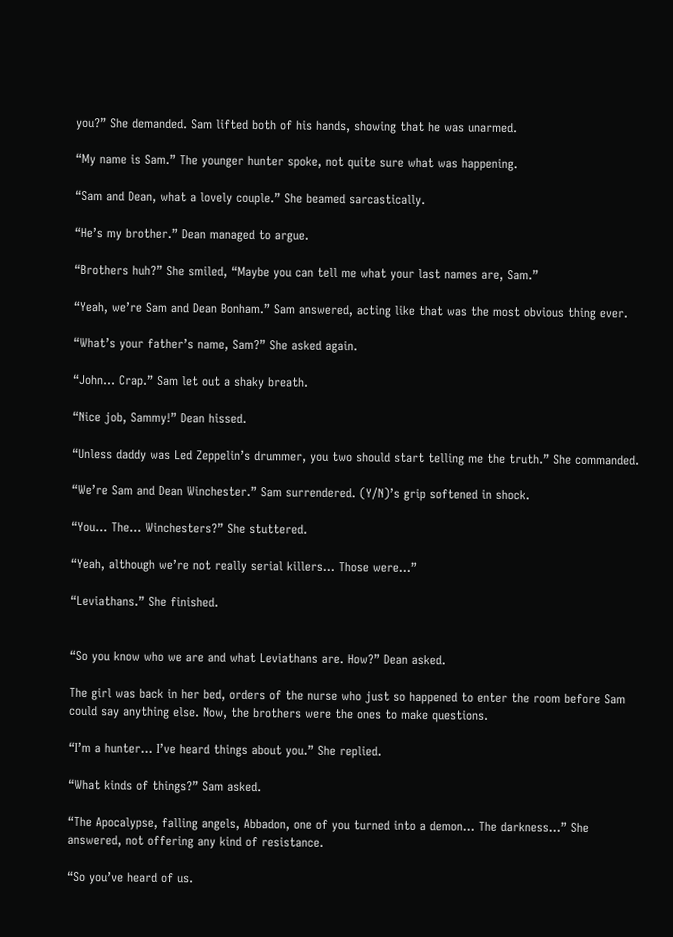you?” She demanded. Sam lifted both of his hands, showing that he was unarmed.

“My name is Sam.” The younger hunter spoke, not quite sure what was happening.

“Sam and Dean, what a lovely couple.” She beamed sarcastically.

“He’s my brother.” Dean managed to argue.

“Brothers huh?” She smiled, “Maybe you can tell me what your last names are, Sam.”

“Yeah, we’re Sam and Dean Bonham.” Sam answered, acting like that was the most obvious thing ever.

“What’s your father’s name, Sam?” She asked again.

“John… Crap.” Sam let out a shaky breath.

“Nice job, Sammy!” Dean hissed.

“Unless daddy was Led Zeppelin’s drummer, you two should start telling me the truth.” She commanded.

“We’re Sam and Dean Winchester.” Sam surrendered. (Y/N)’s grip softened in shock.

“You… The… Winchesters?” She stuttered.

“Yeah, although we’re not really serial killers… Those were…”

“Leviathans.” She finished.


“So you know who we are and what Leviathans are. How?” Dean asked.

The girl was back in her bed, orders of the nurse who just so happened to enter the room before Sam could say anything else. Now, the brothers were the ones to make questions.

“I’m a hunter… I’ve heard things about you.” She replied.

“What kinds of things?” Sam asked.

“The Apocalypse, falling angels, Abbadon, one of you turned into a demon… The darkness…” She answered, not offering any kind of resistance.

“So you’ve heard of us.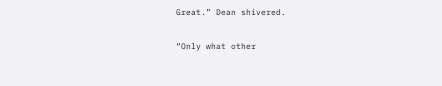Great.” Dean shivered.

“Only what other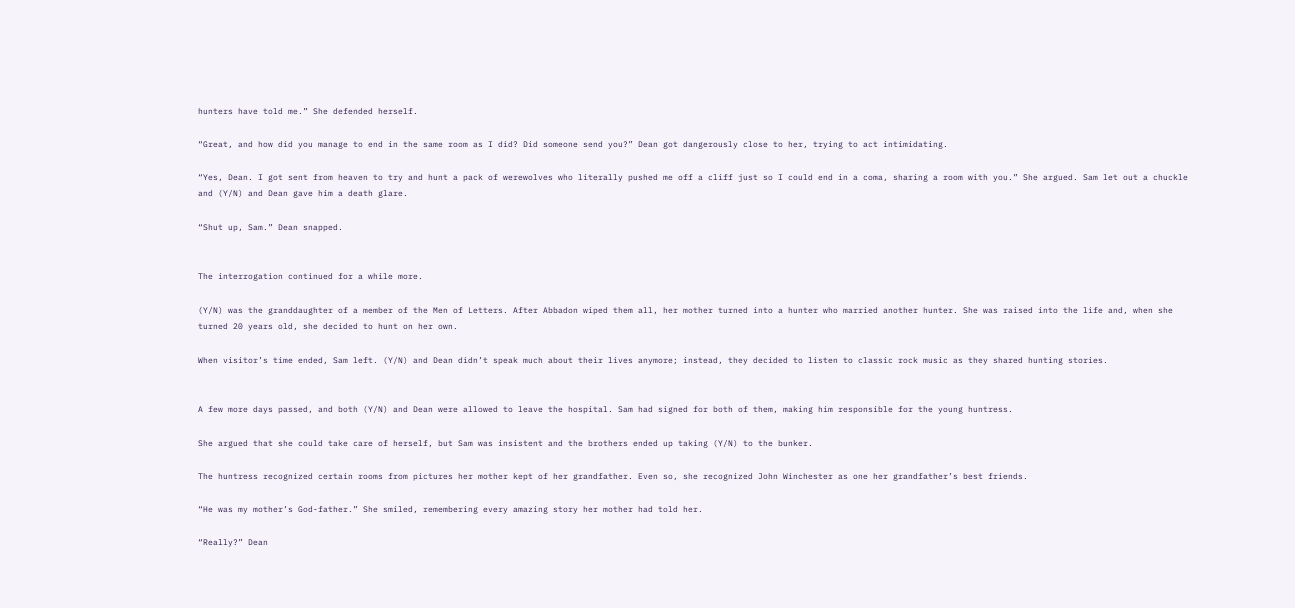hunters have told me.” She defended herself.

“Great, and how did you manage to end in the same room as I did? Did someone send you?” Dean got dangerously close to her, trying to act intimidating.

“Yes, Dean. I got sent from heaven to try and hunt a pack of werewolves who literally pushed me off a cliff just so I could end in a coma, sharing a room with you.” She argued. Sam let out a chuckle and (Y/N) and Dean gave him a death glare.

“Shut up, Sam.” Dean snapped.


The interrogation continued for a while more.

(Y/N) was the granddaughter of a member of the Men of Letters. After Abbadon wiped them all, her mother turned into a hunter who married another hunter. She was raised into the life and, when she turned 20 years old, she decided to hunt on her own.

When visitor’s time ended, Sam left. (Y/N) and Dean didn’t speak much about their lives anymore; instead, they decided to listen to classic rock music as they shared hunting stories.


A few more days passed, and both (Y/N) and Dean were allowed to leave the hospital. Sam had signed for both of them, making him responsible for the young huntress.

She argued that she could take care of herself, but Sam was insistent and the brothers ended up taking (Y/N) to the bunker.

The huntress recognized certain rooms from pictures her mother kept of her grandfather. Even so, she recognized John Winchester as one her grandfather’s best friends.

“He was my mother’s God-father.” She smiled, remembering every amazing story her mother had told her.

“Really?” Dean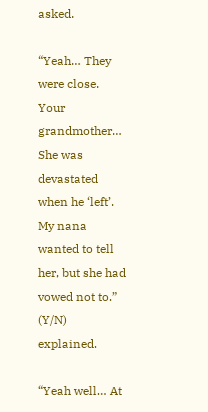asked.

“Yeah… They were close. Your grandmother… She was devastated when he ‘left’. My nana wanted to tell her, but she had vowed not to.” (Y/N) explained.

“Yeah well… At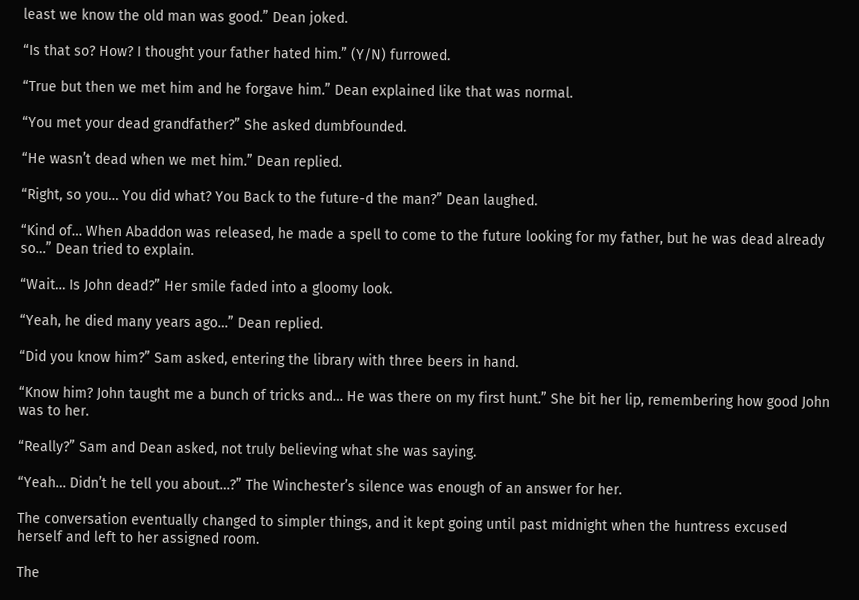least we know the old man was good.” Dean joked.

“Is that so? How? I thought your father hated him.” (Y/N) furrowed.

“True but then we met him and he forgave him.” Dean explained like that was normal.

“You met your dead grandfather?” She asked dumbfounded.

“He wasn’t dead when we met him.” Dean replied.

“Right, so you… You did what? You Back to the future-d the man?” Dean laughed.

“Kind of… When Abaddon was released, he made a spell to come to the future looking for my father, but he was dead already so…” Dean tried to explain.

“Wait… Is John dead?” Her smile faded into a gloomy look.

“Yeah, he died many years ago…” Dean replied.

“Did you know him?” Sam asked, entering the library with three beers in hand.

“Know him? John taught me a bunch of tricks and… He was there on my first hunt.” She bit her lip, remembering how good John was to her.

“Really?” Sam and Dean asked, not truly believing what she was saying.

“Yeah… Didn’t he tell you about…?” The Winchester’s silence was enough of an answer for her.

The conversation eventually changed to simpler things, and it kept going until past midnight when the huntress excused herself and left to her assigned room.

The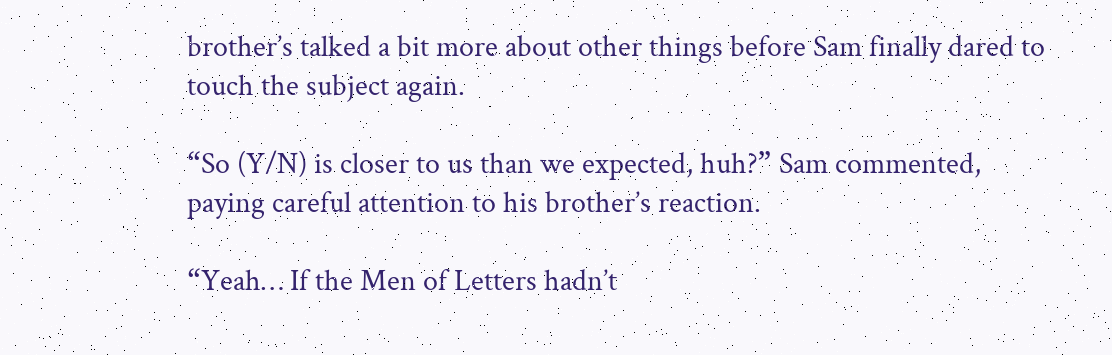brother’s talked a bit more about other things before Sam finally dared to touch the subject again.

“So (Y/N) is closer to us than we expected, huh?” Sam commented, paying careful attention to his brother’s reaction.

“Yeah… If the Men of Letters hadn’t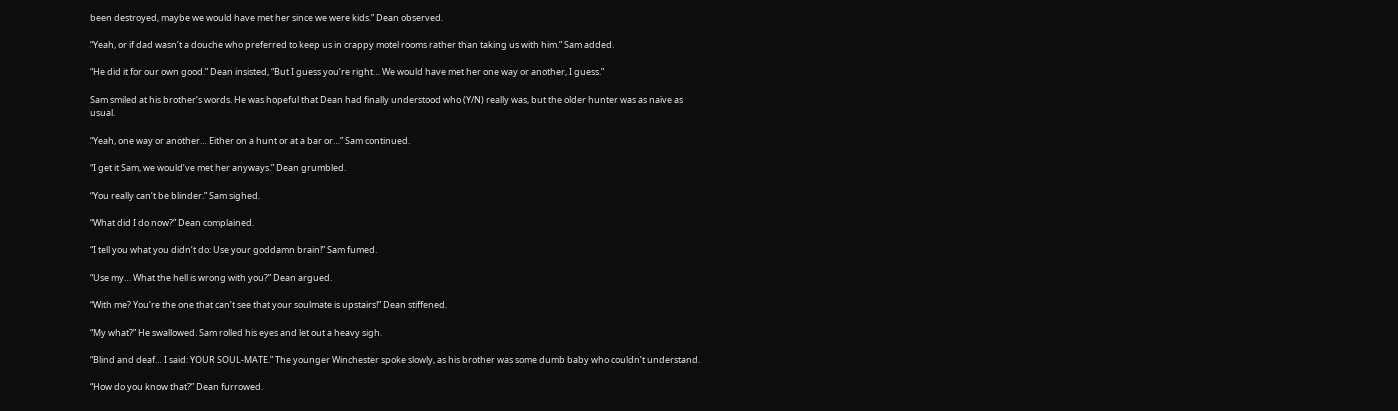been destroyed, maybe we would have met her since we were kids.” Dean observed.

“Yeah, or if dad wasn’t a douche who preferred to keep us in crappy motel rooms rather than taking us with him.” Sam added.

“He did it for our own good.” Dean insisted, “But I guess you’re right… We would have met her one way or another, I guess.”

Sam smiled at his brother’s words. He was hopeful that Dean had finally understood who (Y/N) really was, but the older hunter was as naïve as usual.

“Yeah, one way or another… Either on a hunt or at a bar or…” Sam continued.

“I get it Sam, we would’ve met her anyways.” Dean grumbled.

“You really can’t be blinder.” Sam sighed.

“What did I do now?” Dean complained.

“I tell you what you didn’t do: Use your goddamn brain!” Sam fumed.

“Use my… What the hell is wrong with you?” Dean argued.

“With me? You’re the one that can’t see that your soulmate is upstairs!” Dean stiffened.

“My what?” He swallowed. Sam rolled his eyes and let out a heavy sigh.

“Blind and deaf… I said: YOUR SOUL-MATE.” The younger Winchester spoke slowly, as his brother was some dumb baby who couldn’t understand.

“How do you know that?” Dean furrowed.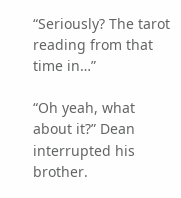“Seriously? The tarot reading from that time in…”

“Oh yeah, what about it?” Dean interrupted his brother.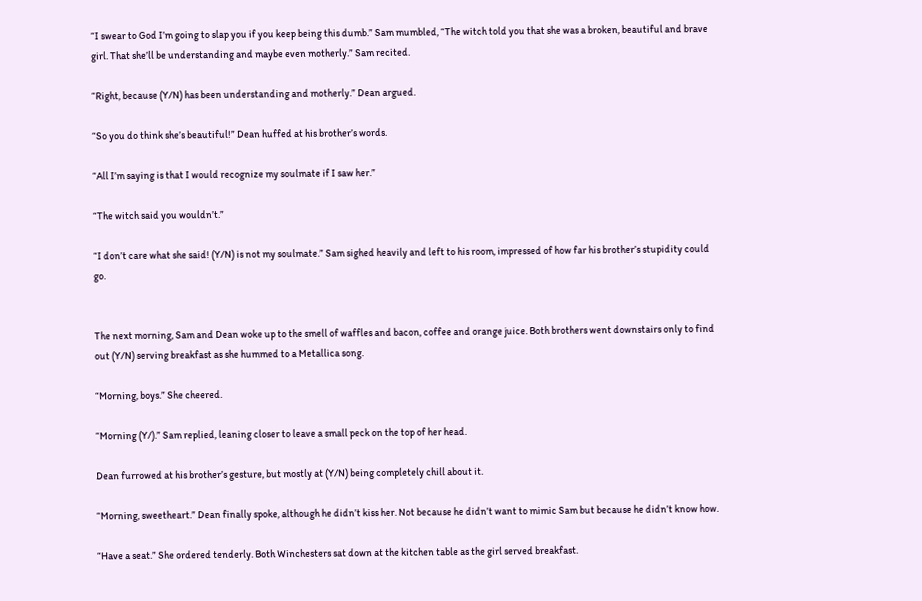“I swear to God I’m going to slap you if you keep being this dumb.” Sam mumbled, “The witch told you that she was a broken, beautiful and brave girl. That she’ll be understanding and maybe even motherly.” Sam recited.

“Right, because (Y/N) has been understanding and motherly.” Dean argued.

“So you do think she’s beautiful!” Dean huffed at his brother’s words.

“All I’m saying is that I would recognize my soulmate if I saw her.”

“The witch said you wouldn’t.”

“I don’t care what she said! (Y/N) is not my soulmate.” Sam sighed heavily and left to his room, impressed of how far his brother’s stupidity could go.


The next morning, Sam and Dean woke up to the smell of waffles and bacon, coffee and orange juice. Both brothers went downstairs only to find out (Y/N) serving breakfast as she hummed to a Metallica song.

“Morning, boys.” She cheered.

“Morning (Y/).” Sam replied, leaning closer to leave a small peck on the top of her head.

Dean furrowed at his brother’s gesture, but mostly at (Y/N) being completely chill about it.

“Morning, sweetheart.” Dean finally spoke, although he didn’t kiss her. Not because he didn’t want to mimic Sam but because he didn’t know how.

“Have a seat.” She ordered tenderly. Both Winchesters sat down at the kitchen table as the girl served breakfast.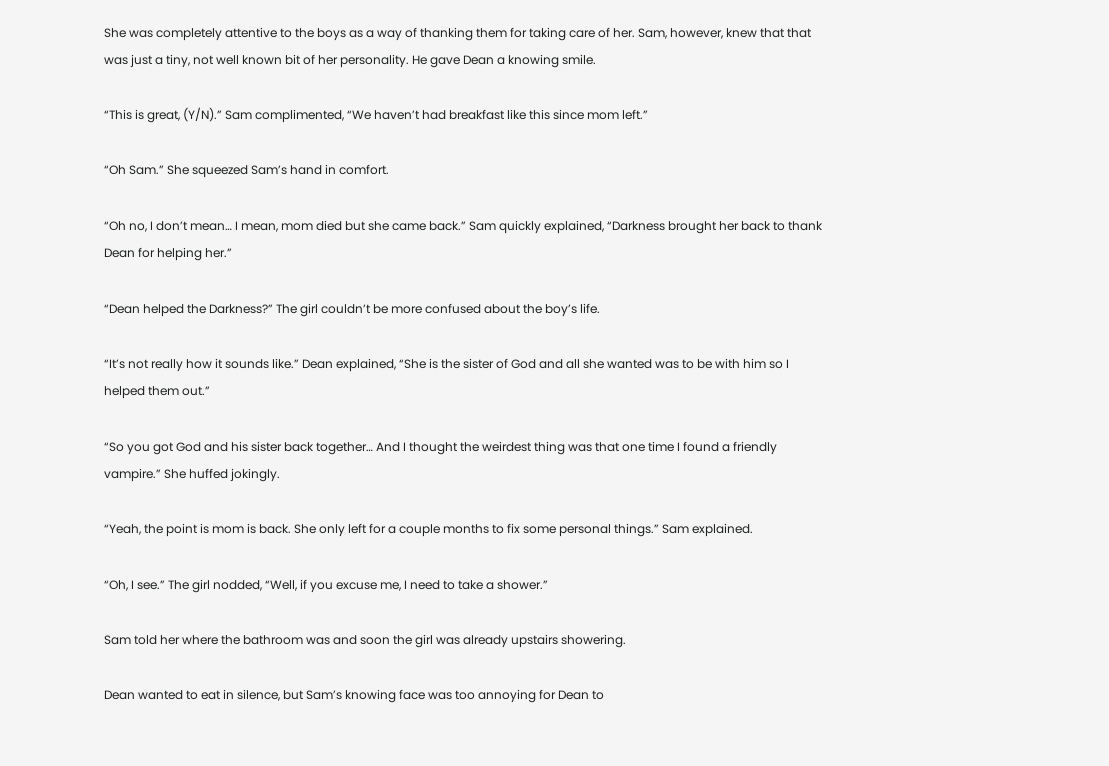She was completely attentive to the boys as a way of thanking them for taking care of her. Sam, however, knew that that was just a tiny, not well known bit of her personality. He gave Dean a knowing smile.

“This is great, (Y/N).” Sam complimented, “We haven’t had breakfast like this since mom left.”

“Oh Sam.” She squeezed Sam’s hand in comfort.

“Oh no, I don’t mean… I mean, mom died but she came back.” Sam quickly explained, “Darkness brought her back to thank Dean for helping her.”

“Dean helped the Darkness?” The girl couldn’t be more confused about the boy’s life.

“It’s not really how it sounds like.” Dean explained, “She is the sister of God and all she wanted was to be with him so I helped them out.”

“So you got God and his sister back together… And I thought the weirdest thing was that one time I found a friendly vampire.” She huffed jokingly.

“Yeah, the point is mom is back. She only left for a couple months to fix some personal things.” Sam explained.

“Oh, I see.” The girl nodded, “Well, if you excuse me, I need to take a shower.”

Sam told her where the bathroom was and soon the girl was already upstairs showering.

Dean wanted to eat in silence, but Sam’s knowing face was too annoying for Dean to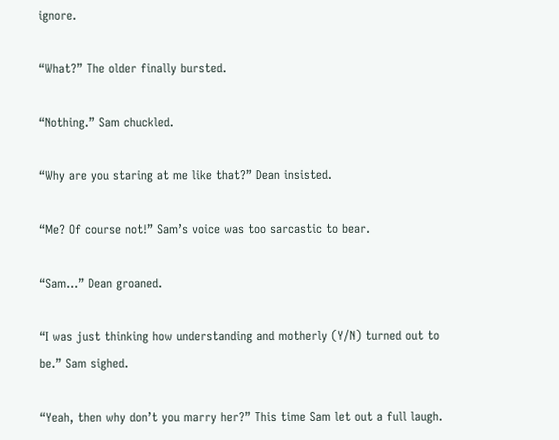ignore.

“What?” The older finally bursted.

“Nothing.” Sam chuckled.

“Why are you staring at me like that?” Dean insisted.

“Me? Of course not!” Sam’s voice was too sarcastic to bear.

“Sam…” Dean groaned.

“I was just thinking how understanding and motherly (Y/N) turned out to be.” Sam sighed.

“Yeah, then why don’t you marry her?” This time Sam let out a full laugh.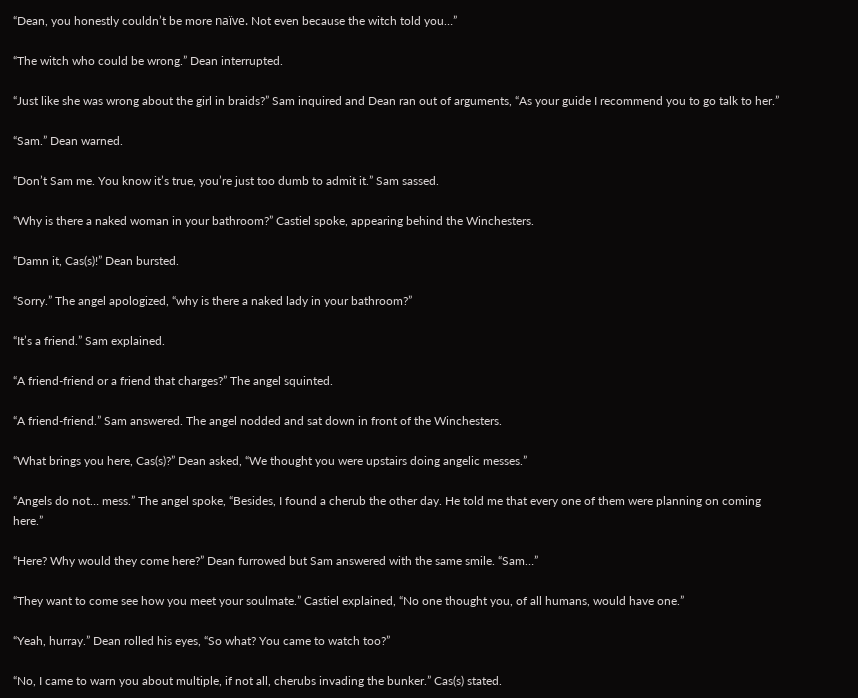“Dean, you honestly couldn’t be more naïve. Not even because the witch told you…”

“The witch who could be wrong.” Dean interrupted.

“Just like she was wrong about the girl in braids?” Sam inquired and Dean ran out of arguments, “As your guide I recommend you to go talk to her.”

“Sam.” Dean warned.

“Don’t Sam me. You know it’s true, you’re just too dumb to admit it.” Sam sassed.

“Why is there a naked woman in your bathroom?” Castiel spoke, appearing behind the Winchesters.

“Damn it, Cas(s)!” Dean bursted.

“Sorry.” The angel apologized, “why is there a naked lady in your bathroom?”

“It’s a friend.” Sam explained.

“A friend-friend or a friend that charges?” The angel squinted.

“A friend-friend.” Sam answered. The angel nodded and sat down in front of the Winchesters.

“What brings you here, Cas(s)?” Dean asked, “We thought you were upstairs doing angelic messes.”

“Angels do not… mess.” The angel spoke, “Besides, I found a cherub the other day. He told me that every one of them were planning on coming here.”

“Here? Why would they come here?” Dean furrowed but Sam answered with the same smile. “Sam…”

“They want to come see how you meet your soulmate.” Castiel explained, “No one thought you, of all humans, would have one.”

“Yeah, hurray.” Dean rolled his eyes, “So what? You came to watch too?”

“No, I came to warn you about multiple, if not all, cherubs invading the bunker.” Cas(s) stated.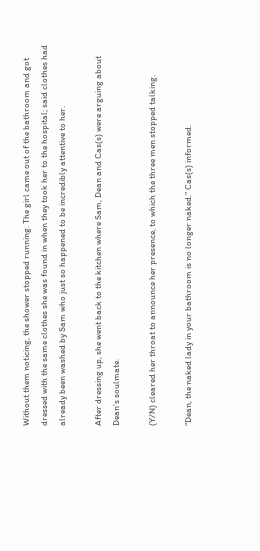Without them noticing, the shower stopped running. The girl came out of the bathroom and got dressed with the same clothes she was found in when they took her to the hospital; said clothes had already been washed by Sam who just so happened to be incredibly attentive to her.

After dressing up, she went back to the kitchen where Sam, Dean and Cas(s) were arguing about Dean’s soulmate.

(Y/N) cleared her throat to announce her presence, to which the three men stopped talking.

“Dean, the naked lady in your bathroom is no longer naked.” Cas(s) informed.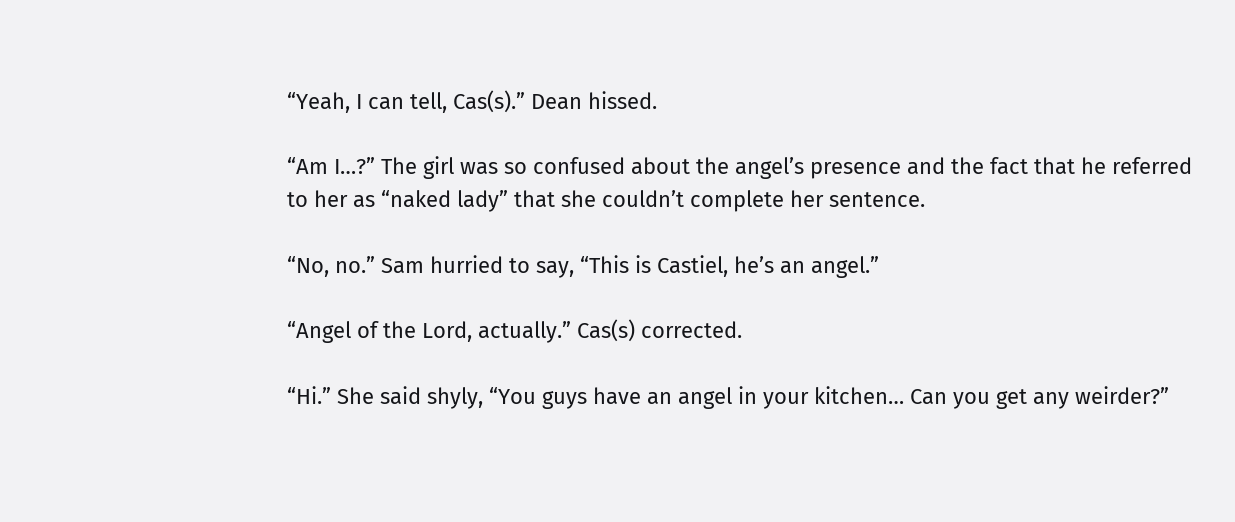“Yeah, I can tell, Cas(s).” Dean hissed.

“Am I…?” The girl was so confused about the angel’s presence and the fact that he referred to her as “naked lady” that she couldn’t complete her sentence.

“No, no.” Sam hurried to say, “This is Castiel, he’s an angel.”

“Angel of the Lord, actually.” Cas(s) corrected.

“Hi.” She said shyly, “You guys have an angel in your kitchen… Can you get any weirder?”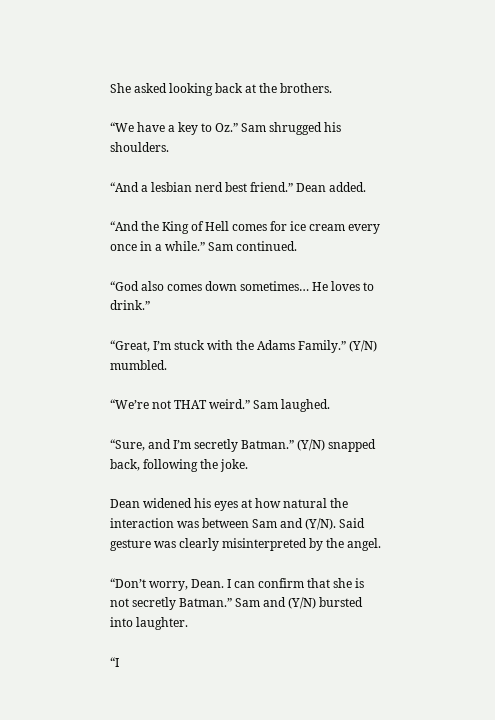She asked looking back at the brothers.

“We have a key to Oz.” Sam shrugged his shoulders.

“And a lesbian nerd best friend.” Dean added.

“And the King of Hell comes for ice cream every once in a while.” Sam continued.

“God also comes down sometimes… He loves to drink.”

“Great, I’m stuck with the Adams Family.” (Y/N) mumbled.

“We’re not THAT weird.” Sam laughed.

“Sure, and I’m secretly Batman.” (Y/N) snapped back, following the joke.

Dean widened his eyes at how natural the interaction was between Sam and (Y/N). Said gesture was clearly misinterpreted by the angel.

“Don’t worry, Dean. I can confirm that she is not secretly Batman.” Sam and (Y/N) bursted into laughter.

“I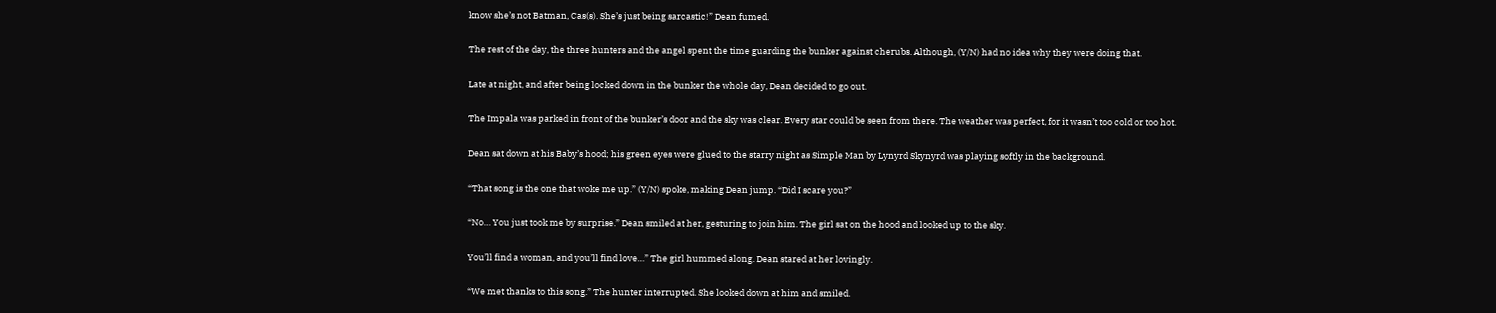know she’s not Batman, Cas(s). She’s just being sarcastic!” Dean fumed.

The rest of the day, the three hunters and the angel spent the time guarding the bunker against cherubs. Although, (Y/N) had no idea why they were doing that.

Late at night, and after being locked down in the bunker the whole day, Dean decided to go out.

The Impala was parked in front of the bunker’s door and the sky was clear. Every star could be seen from there. The weather was perfect, for it wasn’t too cold or too hot.

Dean sat down at his Baby’s hood; his green eyes were glued to the starry night as Simple Man by Lynyrd Skynyrd was playing softly in the background.

“That song is the one that woke me up.” (Y/N) spoke, making Dean jump. “Did I scare you?”

“No… You just took me by surprise.” Dean smiled at her, gesturing to join him. The girl sat on the hood and looked up to the sky.

You’ll find a woman, and you’ll find love…” The girl hummed along. Dean stared at her lovingly.

“We met thanks to this song.” The hunter interrupted. She looked down at him and smiled.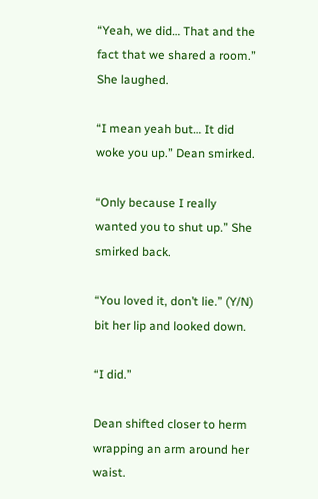“Yeah, we did… That and the fact that we shared a room.” She laughed.

“I mean yeah but… It did woke you up.” Dean smirked.

“Only because I really wanted you to shut up.” She smirked back.

“You loved it, don’t lie.” (Y/N) bit her lip and looked down.

“I did.”

Dean shifted closer to herm wrapping an arm around her waist.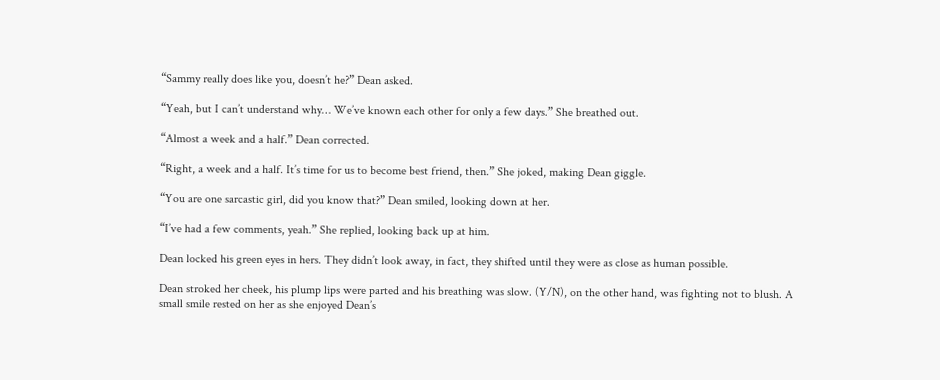“Sammy really does like you, doesn’t he?” Dean asked.

“Yeah, but I can’t understand why… We’ve known each other for only a few days.” She breathed out.

“Almost a week and a half.” Dean corrected.

“Right, a week and a half. It’s time for us to become best friend, then.” She joked, making Dean giggle.

“You are one sarcastic girl, did you know that?” Dean smiled, looking down at her.

“I’ve had a few comments, yeah.” She replied, looking back up at him.

Dean locked his green eyes in hers. They didn’t look away, in fact, they shifted until they were as close as human possible.

Dean stroked her cheek, his plump lips were parted and his breathing was slow. (Y/N), on the other hand, was fighting not to blush. A small smile rested on her as she enjoyed Dean’s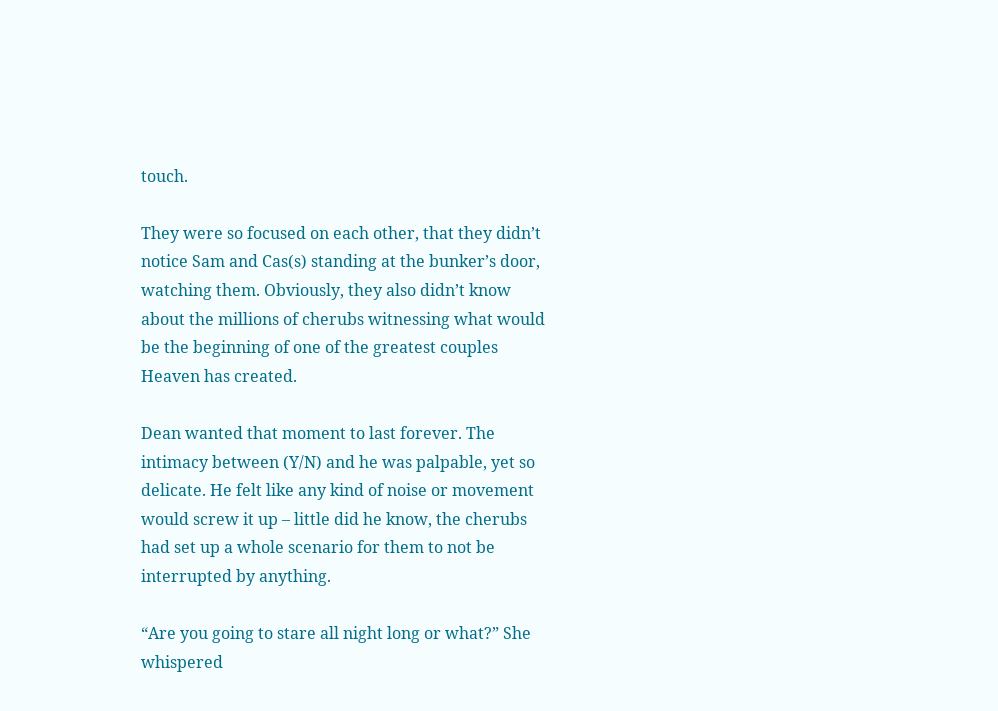touch.

They were so focused on each other, that they didn’t notice Sam and Cas(s) standing at the bunker’s door, watching them. Obviously, they also didn’t know about the millions of cherubs witnessing what would be the beginning of one of the greatest couples Heaven has created.

Dean wanted that moment to last forever. The intimacy between (Y/N) and he was palpable, yet so delicate. He felt like any kind of noise or movement would screw it up – little did he know, the cherubs had set up a whole scenario for them to not be interrupted by anything.

“Are you going to stare all night long or what?” She whispered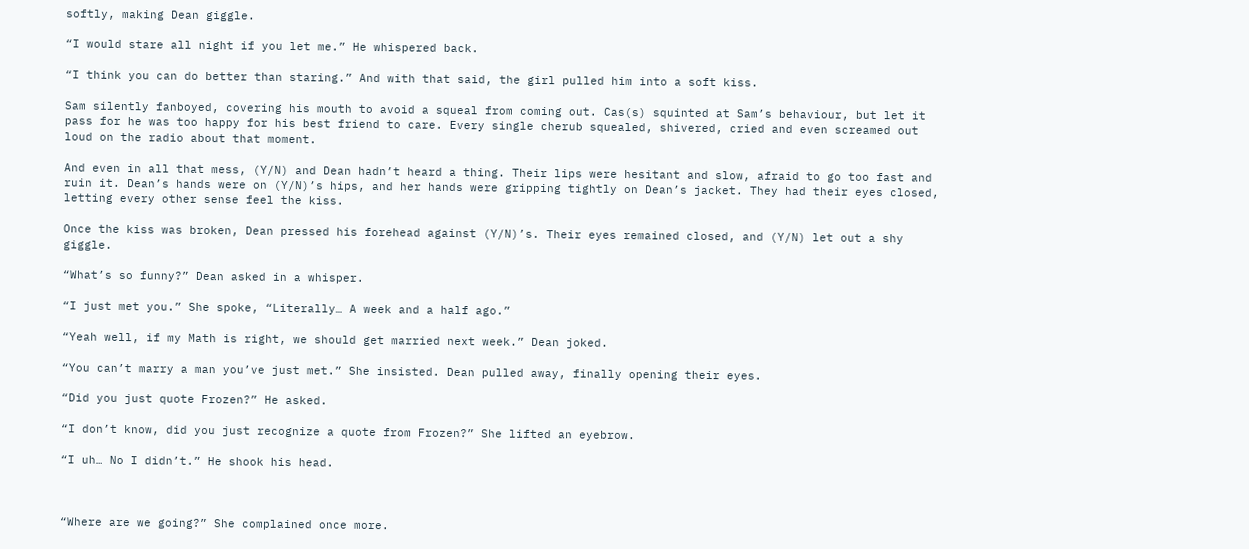softly, making Dean giggle.

“I would stare all night if you let me.” He whispered back.

“I think you can do better than staring.” And with that said, the girl pulled him into a soft kiss.

Sam silently fanboyed, covering his mouth to avoid a squeal from coming out. Cas(s) squinted at Sam’s behaviour, but let it pass for he was too happy for his best friend to care. Every single cherub squealed, shivered, cried and even screamed out loud on the radio about that moment.

And even in all that mess, (Y/N) and Dean hadn’t heard a thing. Their lips were hesitant and slow, afraid to go too fast and ruin it. Dean’s hands were on (Y/N)’s hips, and her hands were gripping tightly on Dean’s jacket. They had their eyes closed, letting every other sense feel the kiss.

Once the kiss was broken, Dean pressed his forehead against (Y/N)’s. Their eyes remained closed, and (Y/N) let out a shy giggle.

“What’s so funny?” Dean asked in a whisper.

“I just met you.” She spoke, “Literally… A week and a half ago.”

“Yeah well, if my Math is right, we should get married next week.” Dean joked.

“You can’t marry a man you’ve just met.” She insisted. Dean pulled away, finally opening their eyes.

“Did you just quote Frozen?” He asked.

“I don’t know, did you just recognize a quote from Frozen?” She lifted an eyebrow.

“I uh… No I didn’t.” He shook his head.



“Where are we going?” She complained once more.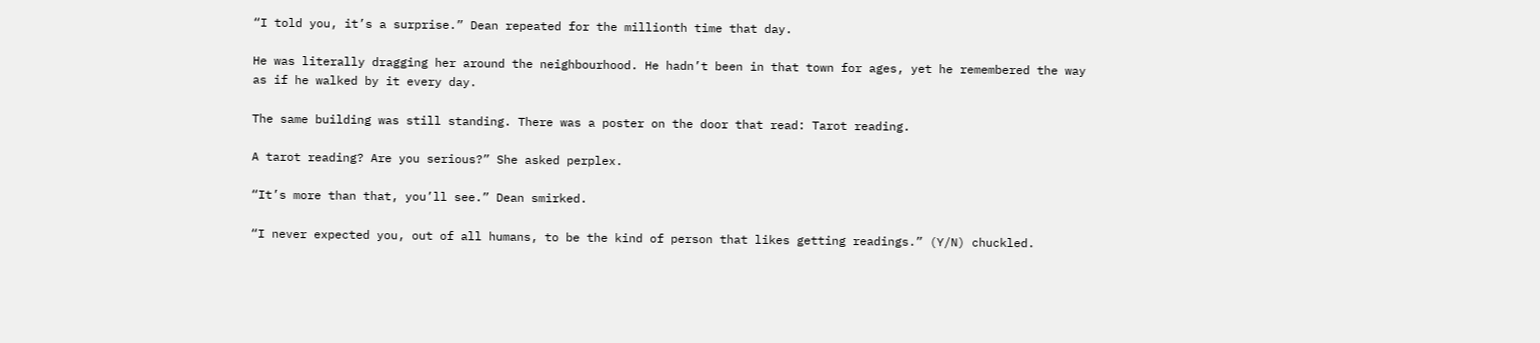“I told you, it’s a surprise.” Dean repeated for the millionth time that day.

He was literally dragging her around the neighbourhood. He hadn’t been in that town for ages, yet he remembered the way as if he walked by it every day.

The same building was still standing. There was a poster on the door that read: Tarot reading.

A tarot reading? Are you serious?” She asked perplex.

“It’s more than that, you’ll see.” Dean smirked.

“I never expected you, out of all humans, to be the kind of person that likes getting readings.” (Y/N) chuckled.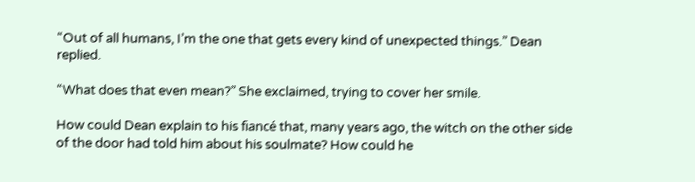“Out of all humans, I’m the one that gets every kind of unexpected things.” Dean replied.

“What does that even mean?” She exclaimed, trying to cover her smile.

How could Dean explain to his fiancé that, many years ago, the witch on the other side of the door had told him about his soulmate? How could he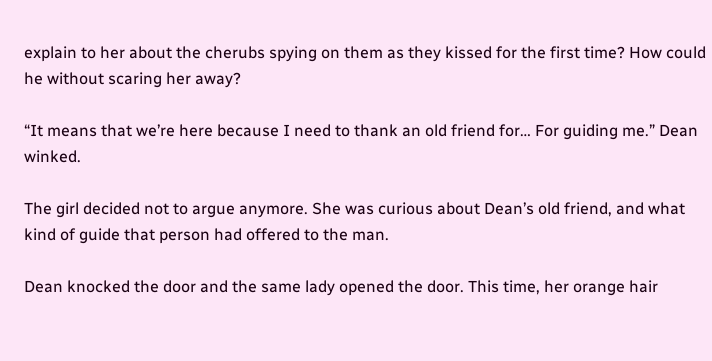explain to her about the cherubs spying on them as they kissed for the first time? How could he without scaring her away?

“It means that we’re here because I need to thank an old friend for… For guiding me.” Dean winked.

The girl decided not to argue anymore. She was curious about Dean’s old friend, and what kind of guide that person had offered to the man.

Dean knocked the door and the same lady opened the door. This time, her orange hair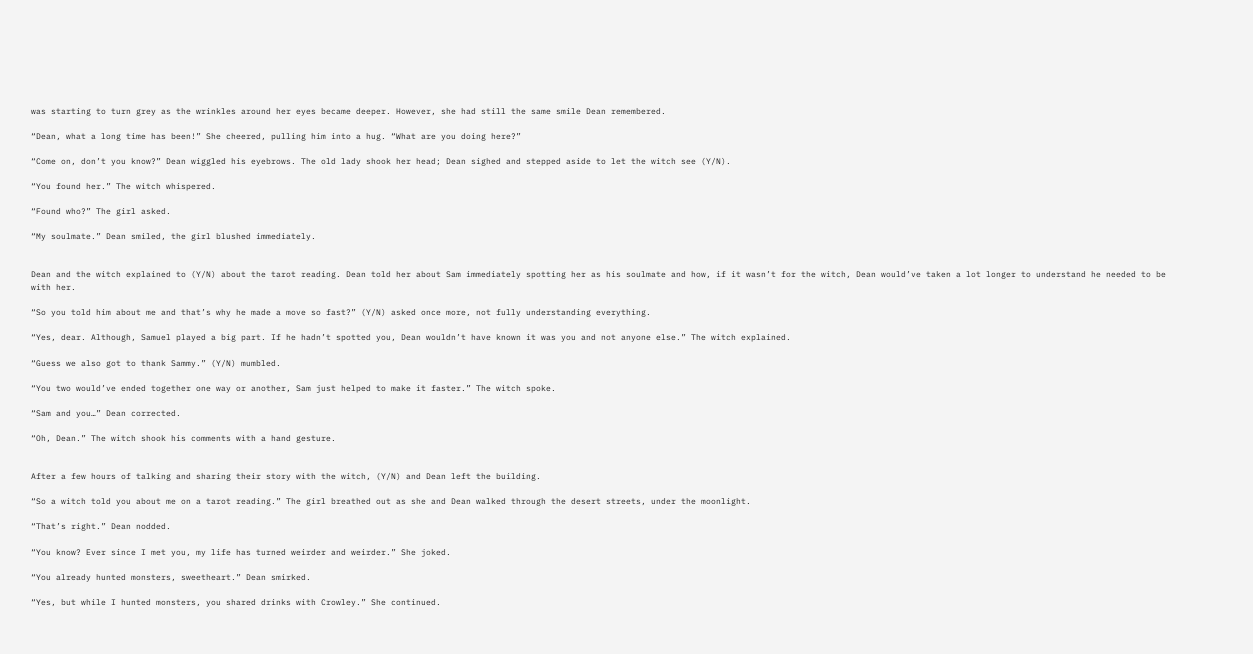was starting to turn grey as the wrinkles around her eyes became deeper. However, she had still the same smile Dean remembered.

“Dean, what a long time has been!” She cheered, pulling him into a hug. “What are you doing here?”

“Come on, don’t you know?” Dean wiggled his eyebrows. The old lady shook her head; Dean sighed and stepped aside to let the witch see (Y/N).

“You found her.” The witch whispered.

“Found who?” The girl asked.

“My soulmate.” Dean smiled, the girl blushed immediately.


Dean and the witch explained to (Y/N) about the tarot reading. Dean told her about Sam immediately spotting her as his soulmate and how, if it wasn’t for the witch, Dean would’ve taken a lot longer to understand he needed to be with her.

“So you told him about me and that’s why he made a move so fast?” (Y/N) asked once more, not fully understanding everything.

“Yes, dear. Although, Samuel played a big part. If he hadn’t spotted you, Dean wouldn’t have known it was you and not anyone else.” The witch explained.

“Guess we also got to thank Sammy.” (Y/N) mumbled.

“You two would’ve ended together one way or another, Sam just helped to make it faster.” The witch spoke.

“Sam and you…” Dean corrected.

“Oh, Dean.” The witch shook his comments with a hand gesture.


After a few hours of talking and sharing their story with the witch, (Y/N) and Dean left the building.

“So a witch told you about me on a tarot reading.” The girl breathed out as she and Dean walked through the desert streets, under the moonlight.

“That’s right.” Dean nodded.

“You know? Ever since I met you, my life has turned weirder and weirder.” She joked.

“You already hunted monsters, sweetheart.” Dean smirked.

“Yes, but while I hunted monsters, you shared drinks with Crowley.” She continued.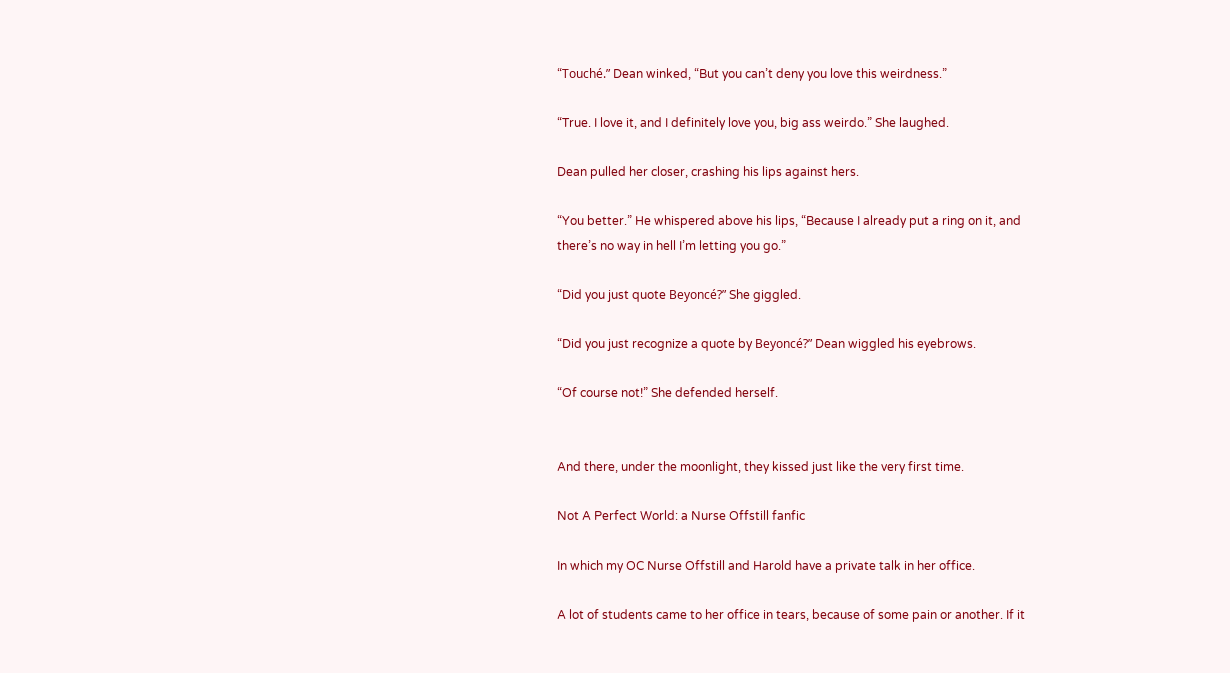“Touché.” Dean winked, “But you can’t deny you love this weirdness.”

“True. I love it, and I definitely love you, big ass weirdo.” She laughed.

Dean pulled her closer, crashing his lips against hers.

“You better.” He whispered above his lips, “Because I already put a ring on it, and there’s no way in hell I’m letting you go.”

“Did you just quote Beyoncé?” She giggled.

“Did you just recognize a quote by Beyoncé?” Dean wiggled his eyebrows.

“Of course not!” She defended herself.


And there, under the moonlight, they kissed just like the very first time.

Not A Perfect World: a Nurse Offstill fanfic

In which my OC Nurse Offstill and Harold have a private talk in her office.

A lot of students came to her office in tears, because of some pain or another. If it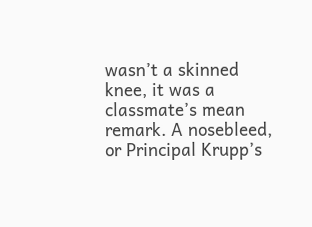wasn’t a skinned knee, it was a classmate’s mean remark. A nosebleed, or Principal Krupp’s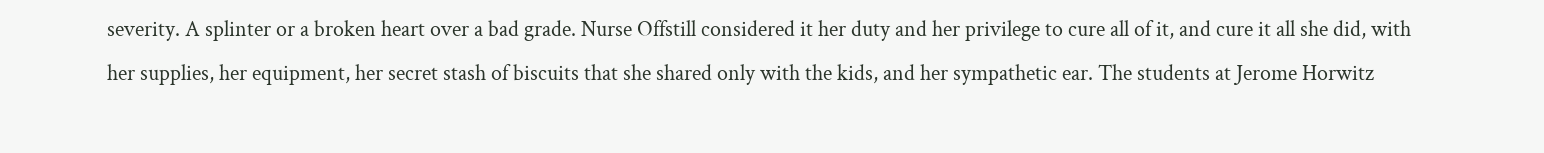severity. A splinter or a broken heart over a bad grade. Nurse Offstill considered it her duty and her privilege to cure all of it, and cure it all she did, with her supplies, her equipment, her secret stash of biscuits that she shared only with the kids, and her sympathetic ear. The students at Jerome Horwitz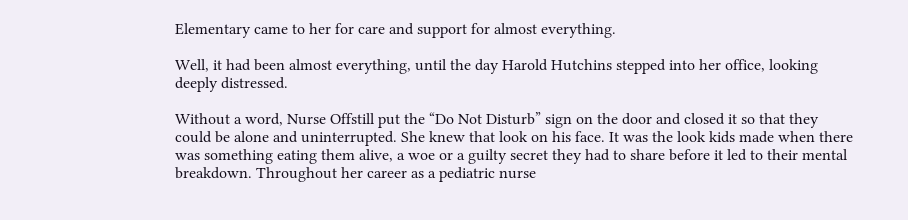Elementary came to her for care and support for almost everything.

Well, it had been almost everything, until the day Harold Hutchins stepped into her office, looking deeply distressed.

Without a word, Nurse Offstill put the “Do Not Disturb” sign on the door and closed it so that they could be alone and uninterrupted. She knew that look on his face. It was the look kids made when there was something eating them alive, a woe or a guilty secret they had to share before it led to their mental breakdown. Throughout her career as a pediatric nurse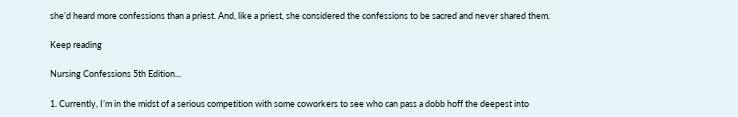she’d heard more confessions than a priest. And, like a priest, she considered the confessions to be sacred and never shared them.

Keep reading

Nursing Confessions 5th Edition...

1. Currently, I’m in the midst of a serious competition with some coworkers to see who can pass a dobb hoff the deepest into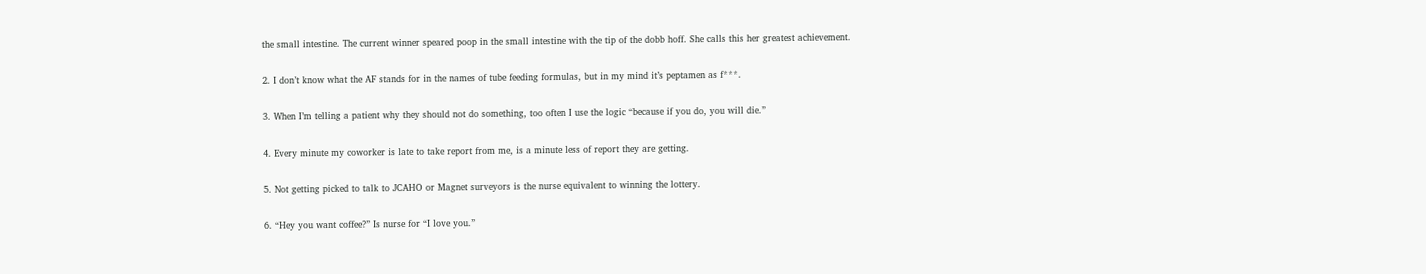the small intestine. The current winner speared poop in the small intestine with the tip of the dobb hoff. She calls this her greatest achievement.

2. I don’t know what the AF stands for in the names of tube feeding formulas, but in my mind it’s peptamen as f***.

3. When I’m telling a patient why they should not do something, too often I use the logic “because if you do, you will die.”

4. Every minute my coworker is late to take report from me, is a minute less of report they are getting.

5. Not getting picked to talk to JCAHO or Magnet surveyors is the nurse equivalent to winning the lottery.

6. “Hey you want coffee?” Is nurse for “I love you.”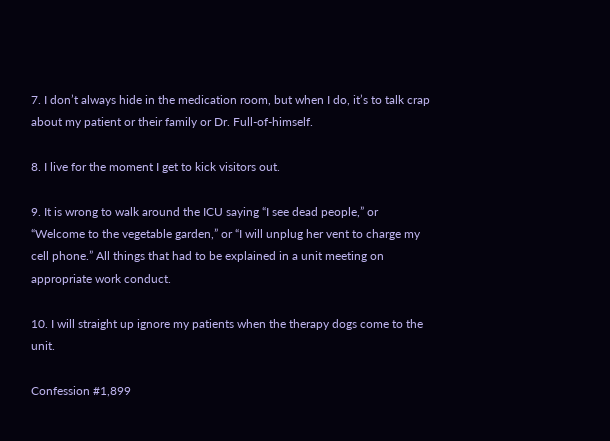7. I don’t always hide in the medication room, but when I do, it’s to talk crap about my patient or their family or Dr. Full-of-himself.

8. I live for the moment I get to kick visitors out.

9. It is wrong to walk around the ICU saying “I see dead people,” or “Welcome to the vegetable garden,” or “I will unplug her vent to charge my cell phone.” All things that had to be explained in a unit meeting on appropriate work conduct.

10. I will straight up ignore my patients when the therapy dogs come to the unit.

Confession #1,899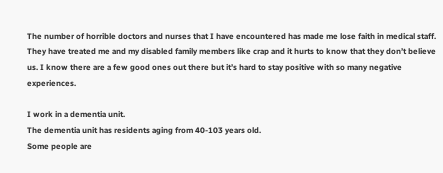The number of horrible doctors and nurses that I have encountered has made me lose faith in medical staff. They have treated me and my disabled family members like crap and it hurts to know that they don’t believe us. I know there are a few good ones out there but it’s hard to stay positive with so many negative experiences.

I work in a dementia unit.
The dementia unit has residents aging from 40-103 years old.
Some people are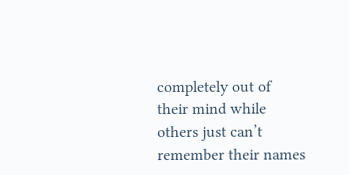completely out of their mind while others just can’t remember their names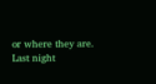or where they are.
Last night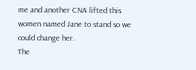me and another CNA lifted this women named Jane to stand so we could change her.
The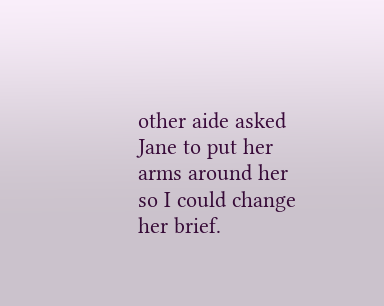other aide asked Jane to put her arms around her so I could change her brief.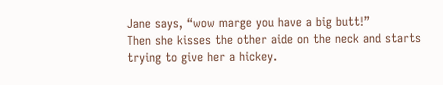Jane says, “wow marge you have a big butt!”
Then she kisses the other aide on the neck and starts trying to give her a hickey.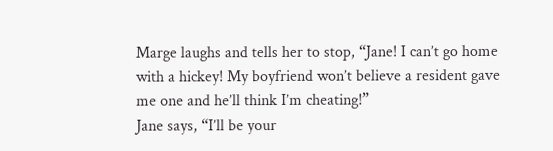Marge laughs and tells her to stop, “Jane! I can’t go home with a hickey! My boyfriend won’t believe a resident gave me one and he’ll think I’m cheating!”
Jane says, “I’ll be your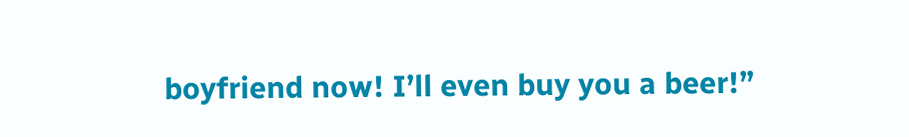boyfriend now! I’ll even buy you a beer!”